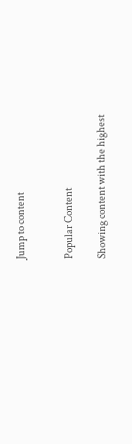Jump to content


Popular Content

Showing content with the highest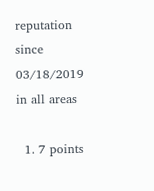reputation since 03/18/2019 in all areas

  1. 7 points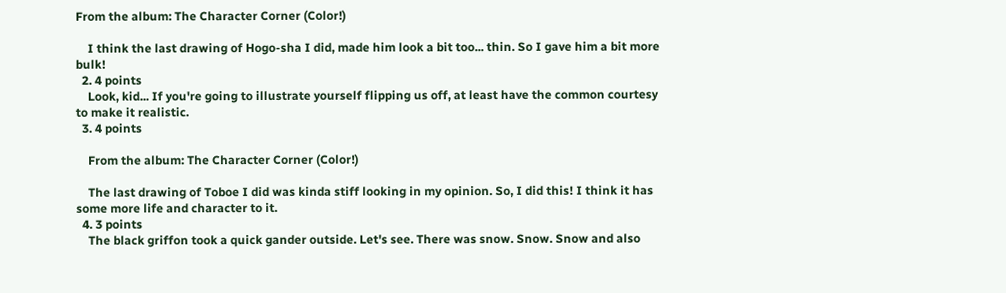From the album: The Character Corner (Color!)

    I think the last drawing of Hogo-sha I did, made him look a bit too... thin. So I gave him a bit more bulk!
  2. 4 points
    Look, kid... If you're going to illustrate yourself flipping us off, at least have the common courtesy to make it realistic.
  3. 4 points

    From the album: The Character Corner (Color!)

    The last drawing of Toboe I did was kinda stiff looking in my opinion. So, I did this! I think it has some more life and character to it.
  4. 3 points
    The black griffon took a quick gander outside. Let's see. There was snow. Snow. Snow and also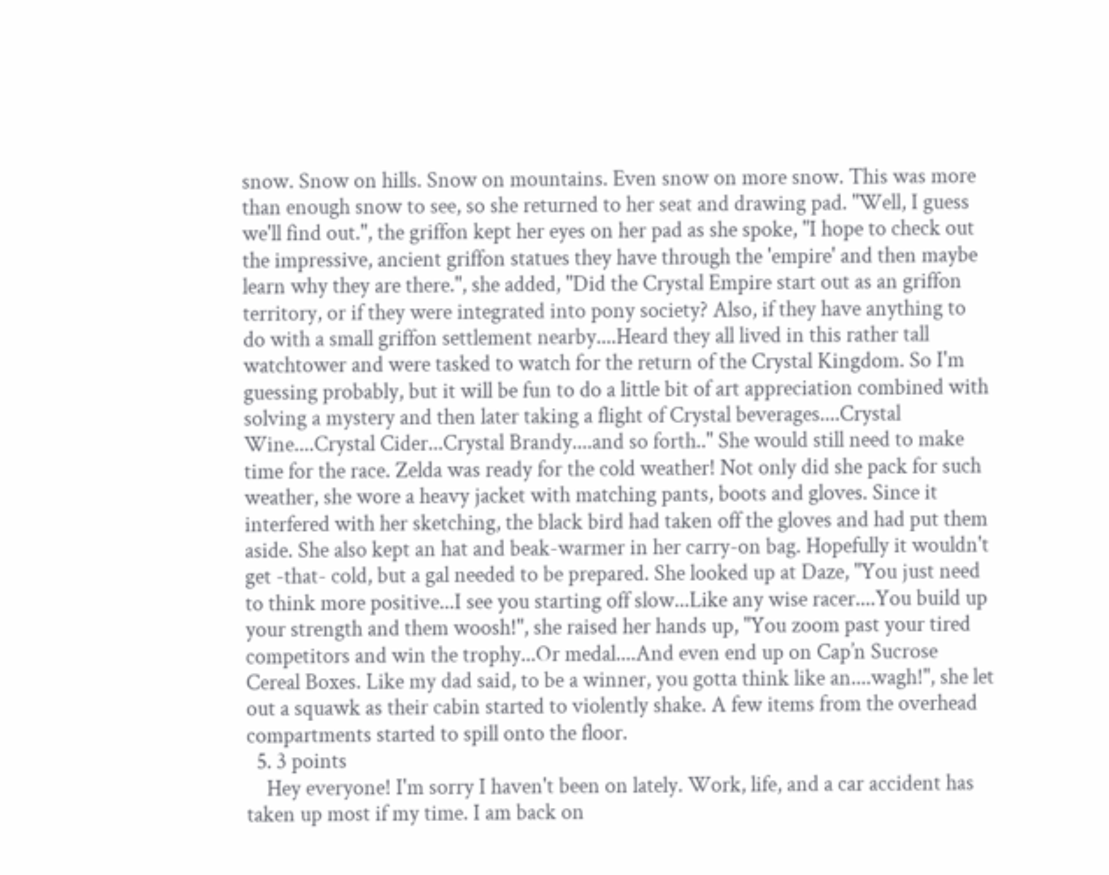snow. Snow on hills. Snow on mountains. Even snow on more snow. This was more than enough snow to see, so she returned to her seat and drawing pad. "Well, I guess we'll find out.", the griffon kept her eyes on her pad as she spoke, "I hope to check out the impressive, ancient griffon statues they have through the 'empire' and then maybe learn why they are there.", she added, "Did the Crystal Empire start out as an griffon territory, or if they were integrated into pony society? Also, if they have anything to do with a small griffon settlement nearby....Heard they all lived in this rather tall watchtower and were tasked to watch for the return of the Crystal Kingdom. So I'm guessing probably, but it will be fun to do a little bit of art appreciation combined with solving a mystery and then later taking a flight of Crystal beverages....Crystal Wine....Crystal Cider...Crystal Brandy....and so forth.." She would still need to make time for the race. Zelda was ready for the cold weather! Not only did she pack for such weather, she wore a heavy jacket with matching pants, boots and gloves. Since it interfered with her sketching, the black bird had taken off the gloves and had put them aside. She also kept an hat and beak-warmer in her carry-on bag. Hopefully it wouldn't get -that- cold, but a gal needed to be prepared. She looked up at Daze, "You just need to think more positive...I see you starting off slow...Like any wise racer....You build up your strength and them woosh!", she raised her hands up, "You zoom past your tired competitors and win the trophy...Or medal....And even end up on Cap’n Sucrose Cereal Boxes. Like my dad said, to be a winner, you gotta think like an....wagh!", she let out a squawk as their cabin started to violently shake. A few items from the overhead compartments started to spill onto the floor.
  5. 3 points
    Hey everyone! I'm sorry I haven't been on lately. Work, life, and a car accident has taken up most if my time. I am back on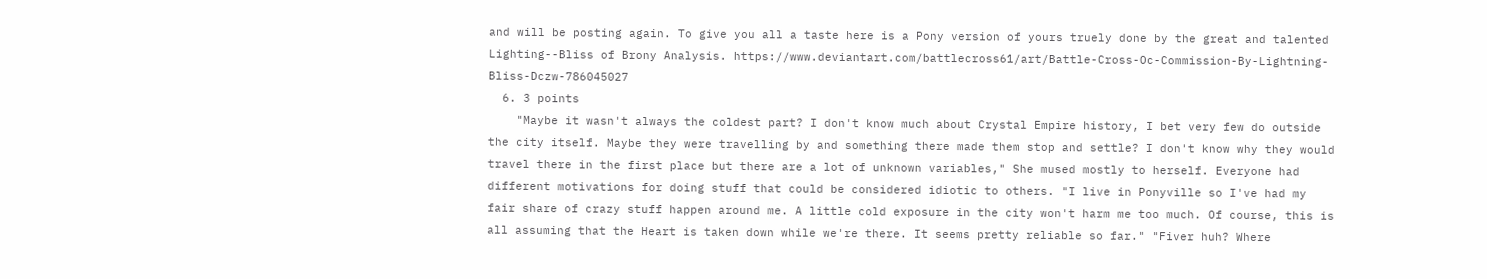and will be posting again. To give you all a taste here is a Pony version of yours truely done by the great and talented Lighting--Bliss of Brony Analysis. https://www.deviantart.com/battlecross61/art/Battle-Cross-Oc-Commission-By-Lightning-Bliss-Dczw-786045027
  6. 3 points
    "Maybe it wasn't always the coldest part? I don't know much about Crystal Empire history, I bet very few do outside the city itself. Maybe they were travelling by and something there made them stop and settle? I don't know why they would travel there in the first place but there are a lot of unknown variables," She mused mostly to herself. Everyone had different motivations for doing stuff that could be considered idiotic to others. "I live in Ponyville so I've had my fair share of crazy stuff happen around me. A little cold exposure in the city won't harm me too much. Of course, this is all assuming that the Heart is taken down while we're there. It seems pretty reliable so far." "Fiver huh? Where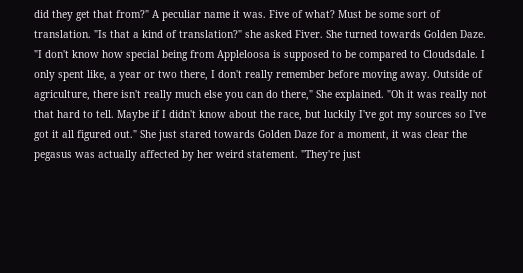did they get that from?" A peculiar name it was. Five of what? Must be some sort of translation. "Is that a kind of translation?" she asked Fiver. She turned towards Golden Daze. "I don't know how special being from Appleloosa is supposed to be compared to Cloudsdale. I only spent like, a year or two there, I don't really remember before moving away. Outside of agriculture, there isn't really much else you can do there," She explained. "Oh it was really not that hard to tell. Maybe if I didn't know about the race, but luckily I've got my sources so I've got it all figured out." She just stared towards Golden Daze for a moment, it was clear the pegasus was actually affected by her weird statement. "They're just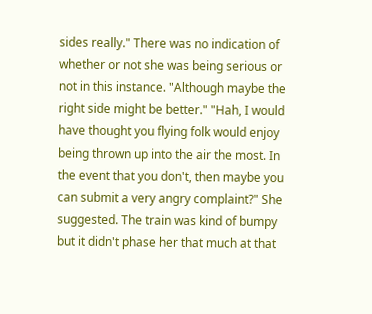sides really." There was no indication of whether or not she was being serious or not in this instance. "Although maybe the right side might be better." "Hah, I would have thought you flying folk would enjoy being thrown up into the air the most. In the event that you don't, then maybe you can submit a very angry complaint?" She suggested. The train was kind of bumpy but it didn't phase her that much at that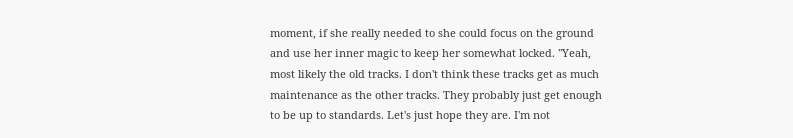moment, if she really needed to she could focus on the ground and use her inner magic to keep her somewhat locked. "Yeah, most likely the old tracks. I don't think these tracks get as much maintenance as the other tracks. They probably just get enough to be up to standards. Let's just hope they are. I'm not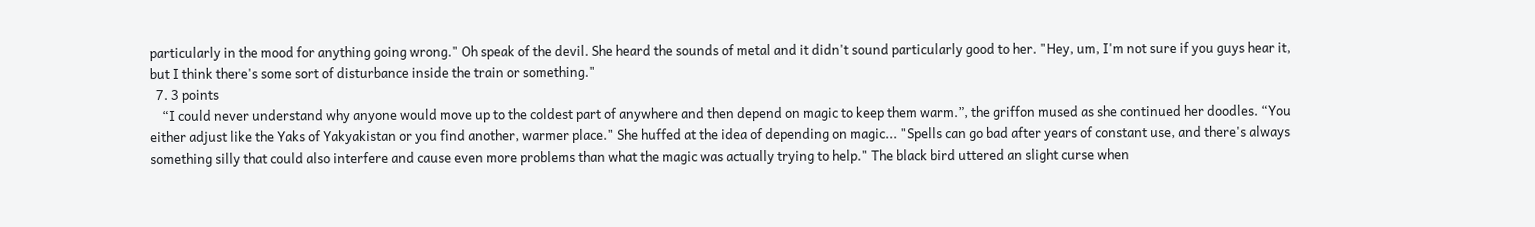particularly in the mood for anything going wrong." Oh speak of the devil. She heard the sounds of metal and it didn't sound particularly good to her. "Hey, um, I'm not sure if you guys hear it, but I think there's some sort of disturbance inside the train or something."
  7. 3 points
    “I could never understand why anyone would move up to the coldest part of anywhere and then depend on magic to keep them warm.”, the griffon mused as she continued her doodles. “You either adjust like the Yaks of Yakyakistan or you find another, warmer place." She huffed at the idea of depending on magic... "Spells can go bad after years of constant use, and there's always something silly that could also interfere and cause even more problems than what the magic was actually trying to help." The black bird uttered an slight curse when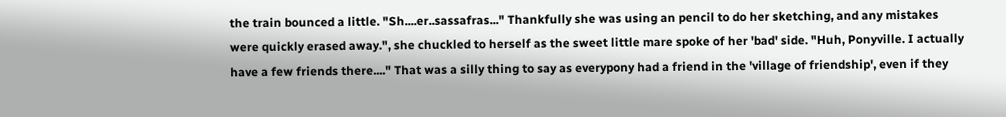the train bounced a little. "Sh....er..sassafras..." Thankfully she was using an pencil to do her sketching, and any mistakes were quickly erased away.", she chuckled to herself as the sweet little mare spoke of her 'bad' side. "Huh, Ponyville. I actually have a few friends there...." That was a silly thing to say as everypony had a friend in the 'village of friendship', even if they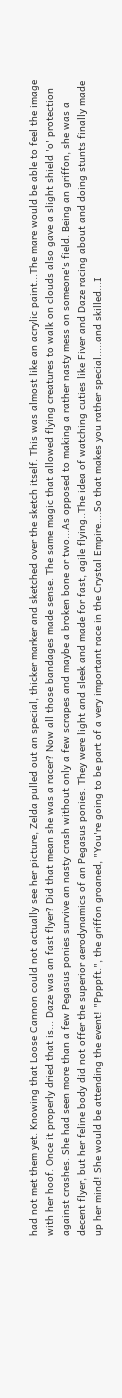had not met them yet. Knowing that Loose Cannon could not actually see her picture, Zelda pulled out an special, thicker marker and sketched over the sketch itself. This was almost like an acrylic paint...The mare would be able to feel the image with her hoof. Once it properly dried that is... Daze was an fast flyer? Did that mean she was a racer? Now all those bandages made sense. The same magic that allowed flying creatures to walk on clouds also gave a slight shield 'o' protection against crashes. She had seen more than a few Pegasus ponies survive an nasty crash without only a few scrapes and maybe a broken bone or two...As opposed to making a rather nasty mess on someone's field. Being an griffon, she was a decent flyer, but her feline body did not offer the superior aerodynamics of an Pegasus ponies. They were light and sleek and made for fast, agile flying..The idea of watching cuties like Fiver and Daze racing about and doing stunts finally made up her mind! She would be attending the event! "Ppppft.", the griffon groaned, "You're going to be part of a very important race in the Crystal Empire....So that makes you rather special.....and skilled...I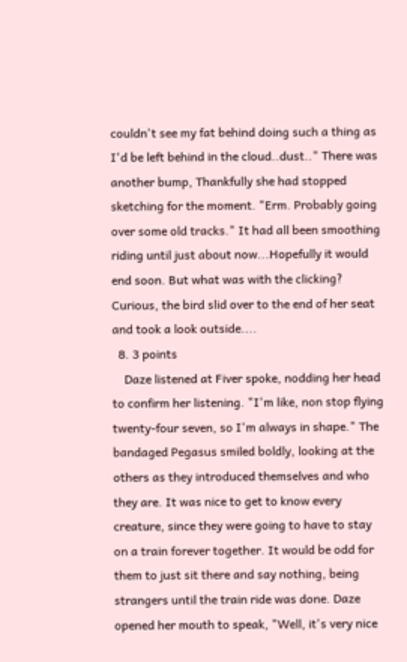couldn't see my fat behind doing such a thing as I'd be left behind in the cloud..dust.." There was another bump, Thankfully she had stopped sketching for the moment. "Erm. Probably going over some old tracks." It had all been smoothing riding until just about now...Hopefully it would end soon. But what was with the clicking? Curious, the bird slid over to the end of her seat and took a look outside....
  8. 3 points
    Daze listened at Fiver spoke, nodding her head to confirm her listening. "I'm like, non stop flying twenty-four seven, so I'm always in shape." The bandaged Pegasus smiled boldly, looking at the others as they introduced themselves and who they are. It was nice to get to know every creature, since they were going to have to stay on a train forever together. It would be odd for them to just sit there and say nothing, being strangers until the train ride was done. Daze opened her mouth to speak, "Well, it's very nice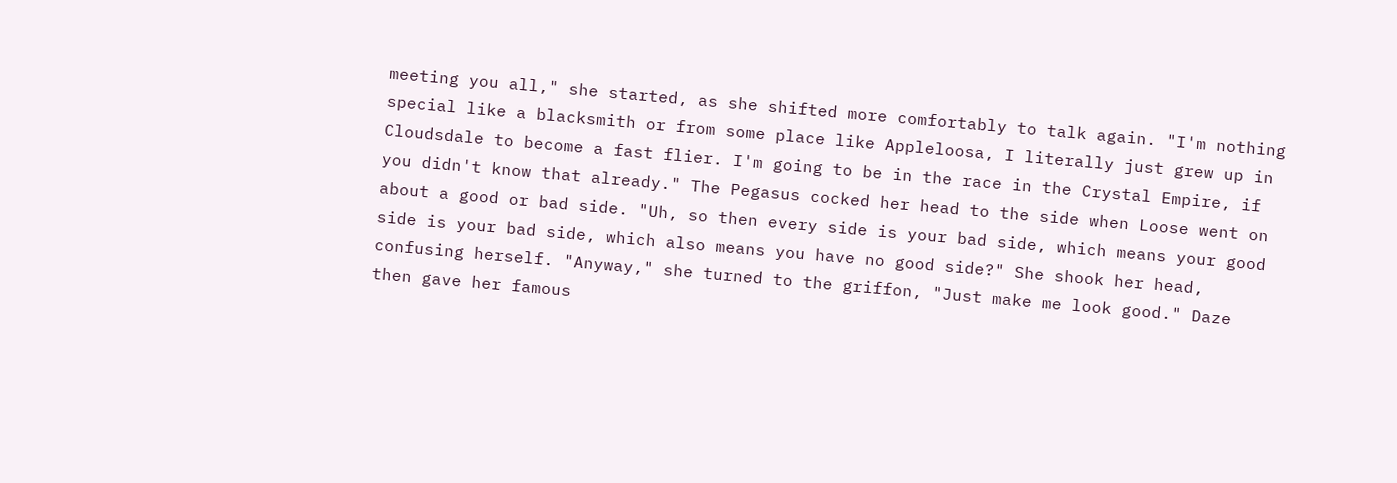meeting you all," she started, as she shifted more comfortably to talk again. "I'm nothing special like a blacksmith or from some place like Appleloosa, I literally just grew up in Cloudsdale to become a fast flier. I'm going to be in the race in the Crystal Empire, if you didn't know that already." The Pegasus cocked her head to the side when Loose went on about a good or bad side. "Uh, so then every side is your bad side, which means your good side is your bad side, which also means you have no good side?" She shook her head, confusing herself. "Anyway," she turned to the griffon, "Just make me look good." Daze then gave her famous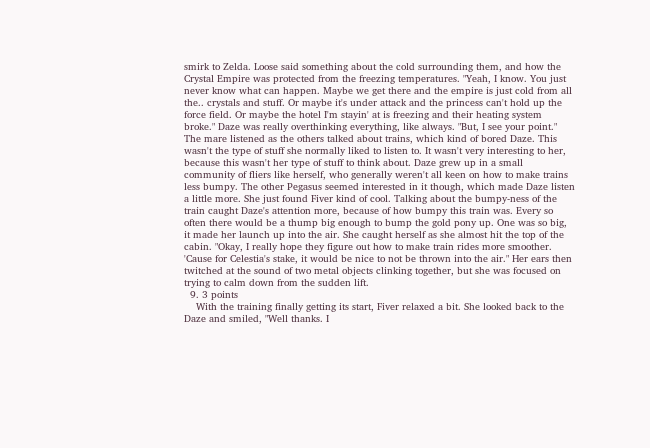smirk to Zelda. Loose said something about the cold surrounding them, and how the Crystal Empire was protected from the freezing temperatures. "Yeah, I know. You just never know what can happen. Maybe we get there and the empire is just cold from all the.. crystals and stuff. Or maybe it's under attack and the princess can't hold up the force field. Or maybe the hotel I'm stayin' at is freezing and their heating system broke." Daze was really overthinking everything, like always. "But, I see your point." The mare listened as the others talked about trains, which kind of bored Daze. This wasn't the type of stuff she normally liked to listen to. It wasn't very interesting to her, because this wasn't her type of stuff to think about. Daze grew up in a small community of fliers like herself, who generally weren't all keen on how to make trains less bumpy. The other Pegasus seemed interested in it though, which made Daze listen a little more. She just found Fiver kind of cool. Talking about the bumpy-ness of the train caught Daze's attention more, because of how bumpy this train was. Every so often there would be a thump big enough to bump the gold pony up. One was so big, it made her launch up into the air. She caught herself as she almost hit the top of the cabin. "Okay, I really hope they figure out how to make train rides more smoother. 'Cause for Celestia's stake, it would be nice to not be thrown into the air." Her ears then twitched at the sound of two metal objects clinking together, but she was focused on trying to calm down from the sudden lift.
  9. 3 points
    With the training finally getting its start, Fiver relaxed a bit. She looked back to the Daze and smiled, "Well thanks. I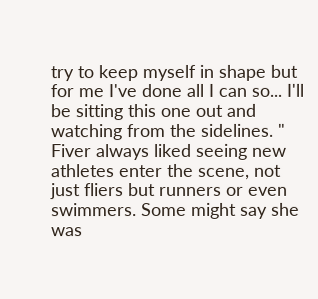try to keep myself in shape but for me I've done all I can so... I'll be sitting this one out and watching from the sidelines. " Fiver always liked seeing new athletes enter the scene, not just fliers but runners or even swimmers. Some might say she was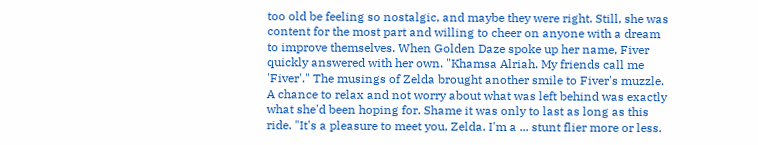too old be feeling so nostalgic, and maybe they were right. Still, she was content for the most part and willing to cheer on anyone with a dream to improve themselves. When Golden Daze spoke up her name, Fiver quickly answered with her own. "Khamsa Alriah. My friends call me 'Fiver'." The musings of Zelda brought another smile to Fiver's muzzle. A chance to relax and not worry about what was left behind was exactly what she'd been hoping for. Shame it was only to last as long as this ride. "It's a pleasure to meet you, Zelda. I'm a ... stunt flier more or less.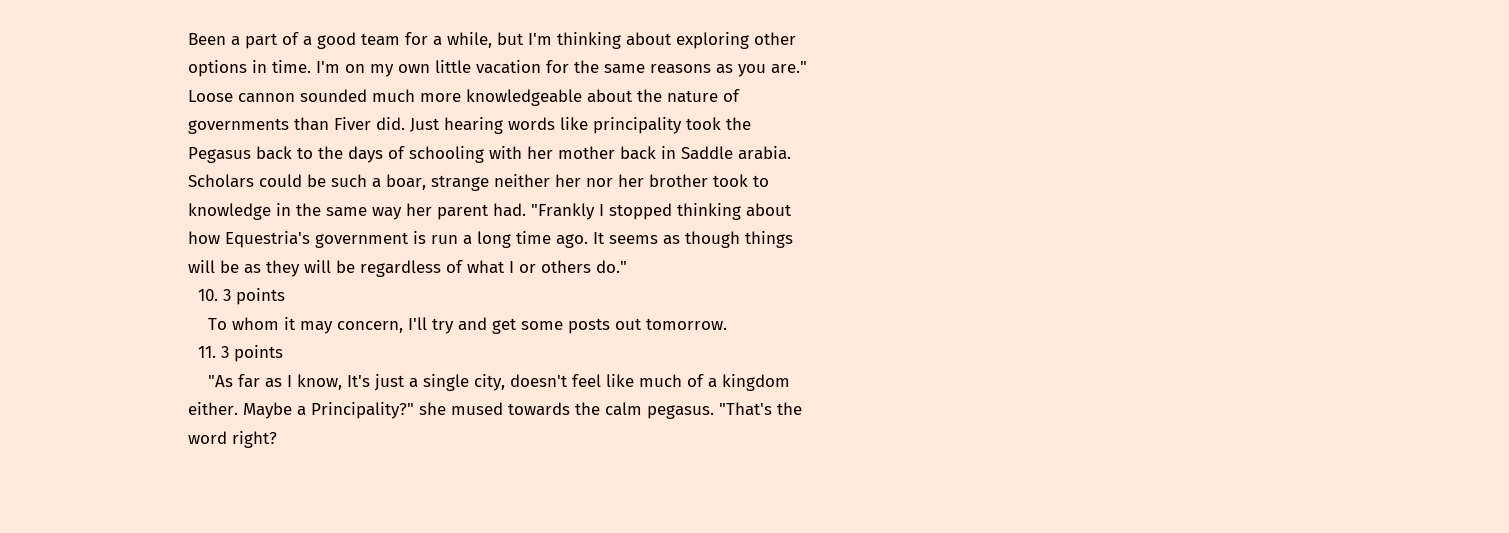Been a part of a good team for a while, but I'm thinking about exploring other options in time. I'm on my own little vacation for the same reasons as you are." Loose cannon sounded much more knowledgeable about the nature of governments than Fiver did. Just hearing words like principality took the Pegasus back to the days of schooling with her mother back in Saddle arabia. Scholars could be such a boar, strange neither her nor her brother took to knowledge in the same way her parent had. "Frankly I stopped thinking about how Equestria's government is run a long time ago. It seems as though things will be as they will be regardless of what I or others do."
  10. 3 points
    To whom it may concern, I'll try and get some posts out tomorrow.
  11. 3 points
    "As far as I know, It's just a single city, doesn't feel like much of a kingdom either. Maybe a Principality?" she mused towards the calm pegasus. "That's the word right?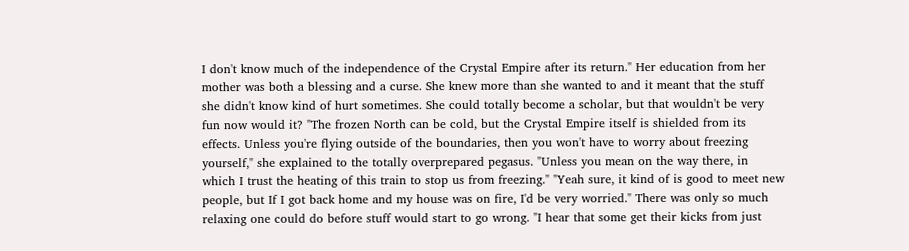I don't know much of the independence of the Crystal Empire after its return." Her education from her mother was both a blessing and a curse. She knew more than she wanted to and it meant that the stuff she didn't know kind of hurt sometimes. She could totally become a scholar, but that wouldn't be very fun now would it? "The frozen North can be cold, but the Crystal Empire itself is shielded from its effects. Unless you're flying outside of the boundaries, then you won't have to worry about freezing yourself," she explained to the totally overprepared pegasus. "Unless you mean on the way there, in which I trust the heating of this train to stop us from freezing." "Yeah sure, it kind of is good to meet new people, but If I got back home and my house was on fire, I'd be very worried." There was only so much relaxing one could do before stuff would start to go wrong. "I hear that some get their kicks from just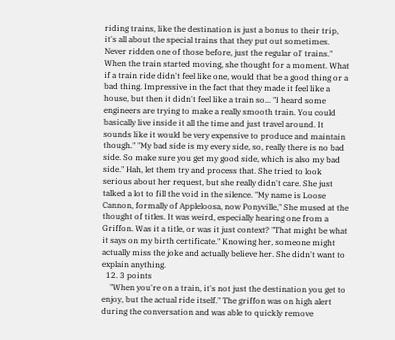riding trains, like the destination is just a bonus to their trip, it's all about the special trains that they put out sometimes. Never ridden one of those before, just the regular ol' trains." When the train started moving, she thought for a moment. What if a train ride didn't feel like one, would that be a good thing or a bad thing. Impressive in the fact that they made it feel like a house, but then it didn't feel like a train so... "I heard some engineers are trying to make a really smooth train. You could basically live inside it all the time and just travel around. It sounds like it would be very expensive to produce and maintain though." "My bad side is my every side, so, really there is no bad side. So make sure you get my good side, which is also my bad side." Hah, let them try and process that. She tried to look serious about her request, but she really didn't care. She just talked a lot to fill the void in the silence. "My name is Loose Cannon, formally of Appleloosa, now Ponyville," She mused at the thought of titles. It was weird, especially hearing one from a Griffon. Was it a title, or was it just context? "That might be what it says on my birth certificate." Knowing her, someone might actually miss the joke and actually believe her. She didn't want to explain anything.
  12. 3 points
    "When you're on a train, it's not just the destination you get to enjoy, but the actual ride itself." The griffon was on high alert during the conversation and was able to quickly remove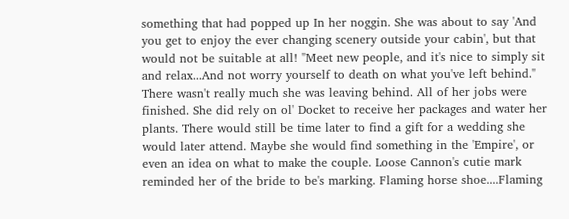something that had popped up In her noggin. She was about to say 'And you get to enjoy the ever changing scenery outside your cabin', but that would not be suitable at all! "Meet new people, and it's nice to simply sit and relax...And not worry yourself to death on what you've left behind." There wasn't really much she was leaving behind. All of her jobs were finished. She did rely on ol' Docket to receive her packages and water her plants. There would still be time later to find a gift for a wedding she would later attend. Maybe she would find something in the 'Empire', or even an idea on what to make the couple. Loose Cannon's cutie mark reminded her of the bride to be's marking. Flaming horse shoe....Flaming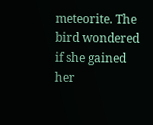meteorite. The bird wondered if she gained her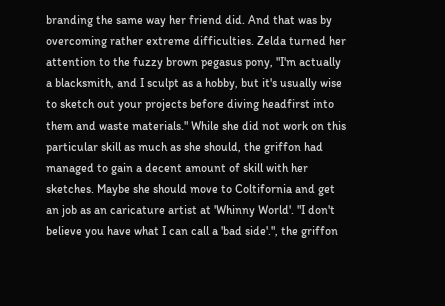branding the same way her friend did. And that was by overcoming rather extreme difficulties. Zelda turned her attention to the fuzzy brown pegasus pony, "I'm actually a blacksmith, and I sculpt as a hobby, but it's usually wise to sketch out your projects before diving headfirst into them and waste materials." While she did not work on this particular skill as much as she should, the griffon had managed to gain a decent amount of skill with her sketches. Maybe she should move to Coltifornia and get an job as an caricature artist at 'Whinny World'. "I don't believe you have what I can call a 'bad side'.", the griffon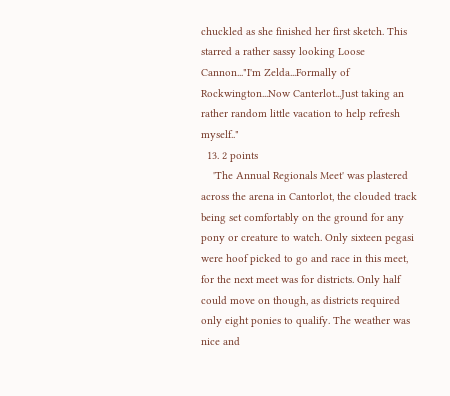chuckled as she finished her first sketch. This starred a rather sassy looking Loose Cannon..."I'm Zelda...Formally of Rockwington...Now Canterlot...Just taking an rather random little vacation to help refresh myself.."
  13. 2 points
    'The Annual Regionals Meet' was plastered across the arena in Cantorlot, the clouded track being set comfortably on the ground for any pony or creature to watch. Only sixteen pegasi were hoof picked to go and race in this meet, for the next meet was for districts. Only half could move on though, as districts required only eight ponies to qualify. The weather was nice and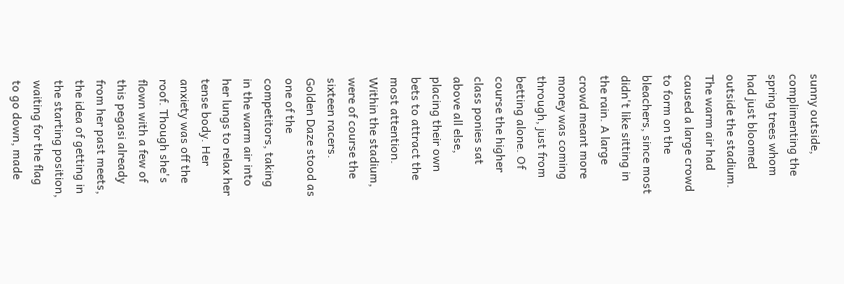sunny outside, complimenting the spring trees whom had just bloomed outside the stadium. The warm air had caused a large crowd to form on the bleachers, since most didn't like sitting in the rain. A large crowd meant more money was coming through, just from betting alone. Of course the higher class ponies sat above all else, placing their own bets to attract the most attention. Within the stadium, were of course the sixteen racers. Golden Daze stood as one of the competitors, taking in the warm air into her lungs to relax her tense body. Her anxiety was off the roof. Though she's flown with a few of this pegasi already from her past meets, the idea of getting in the starting position, waiting for the flag to go down, made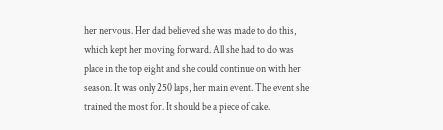her nervous. Her dad believed she was made to do this, which kept her moving forward. All she had to do was place in the top eight and she could continue on with her season. It was only 250 laps, her main event. The event she trained the most for. It should be a piece of cake.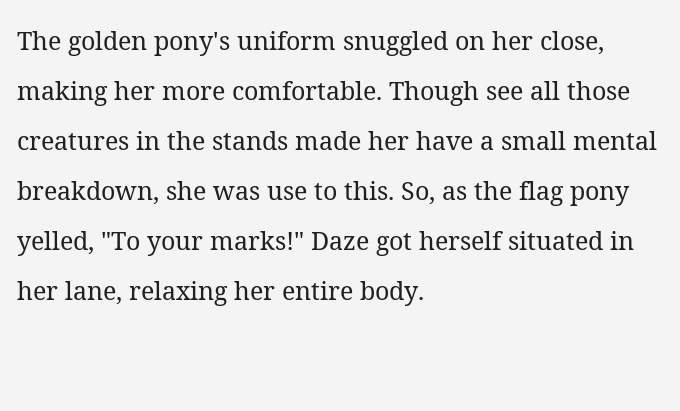The golden pony's uniform snuggled on her close, making her more comfortable. Though see all those creatures in the stands made her have a small mental breakdown, she was use to this. So, as the flag pony yelled, "To your marks!" Daze got herself situated in her lane, relaxing her entire body.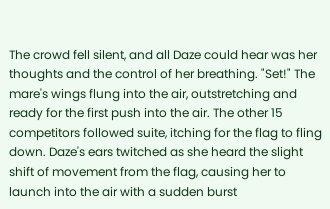The crowd fell silent, and all Daze could hear was her thoughts and the control of her breathing. "Set!" The mare's wings flung into the air, outstretching and ready for the first push into the air. The other 15 competitors followed suite, itching for the flag to fling down. Daze's ears twitched as she heard the slight shift of movement from the flag, causing her to launch into the air with a sudden burst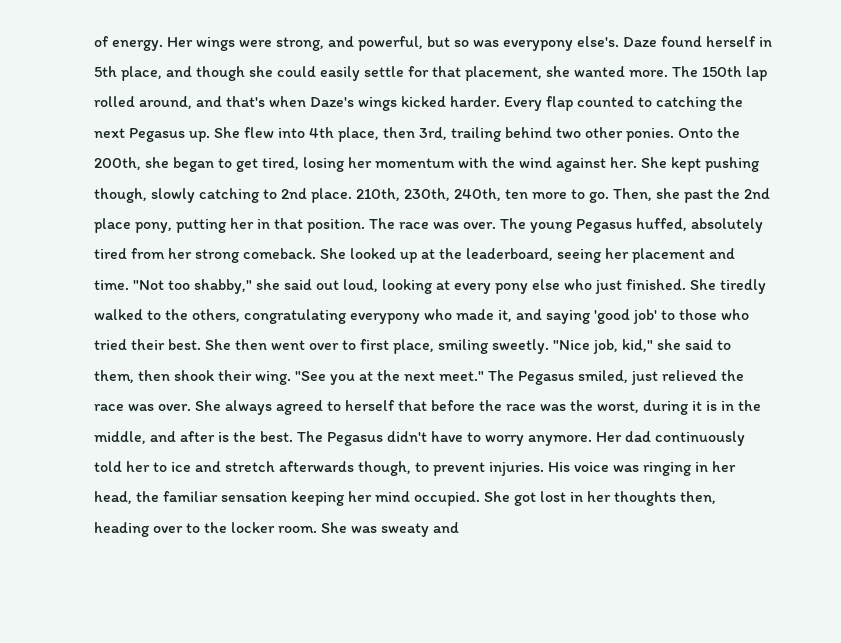of energy. Her wings were strong, and powerful, but so was everypony else's. Daze found herself in 5th place, and though she could easily settle for that placement, she wanted more. The 150th lap rolled around, and that's when Daze's wings kicked harder. Every flap counted to catching the next Pegasus up. She flew into 4th place, then 3rd, trailing behind two other ponies. Onto the 200th, she began to get tired, losing her momentum with the wind against her. She kept pushing though, slowly catching to 2nd place. 210th, 230th, 240th, ten more to go. Then, she past the 2nd place pony, putting her in that position. The race was over. The young Pegasus huffed, absolutely tired from her strong comeback. She looked up at the leaderboard, seeing her placement and time. "Not too shabby," she said out loud, looking at every pony else who just finished. She tiredly walked to the others, congratulating everypony who made it, and saying 'good job' to those who tried their best. She then went over to first place, smiling sweetly. "Nice job, kid," she said to them, then shook their wing. "See you at the next meet." The Pegasus smiled, just relieved the race was over. She always agreed to herself that before the race was the worst, during it is in the middle, and after is the best. The Pegasus didn't have to worry anymore. Her dad continuously told her to ice and stretch afterwards though, to prevent injuries. His voice was ringing in her head, the familiar sensation keeping her mind occupied. She got lost in her thoughts then, heading over to the locker room. She was sweaty and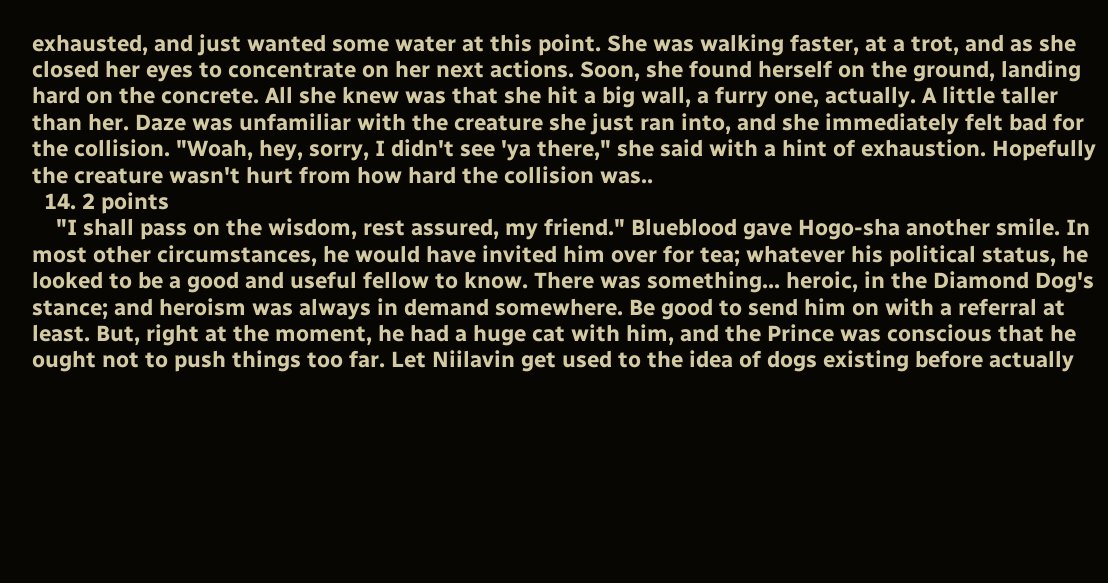exhausted, and just wanted some water at this point. She was walking faster, at a trot, and as she closed her eyes to concentrate on her next actions. Soon, she found herself on the ground, landing hard on the concrete. All she knew was that she hit a big wall, a furry one, actually. A little taller than her. Daze was unfamiliar with the creature she just ran into, and she immediately felt bad for the collision. "Woah, hey, sorry, I didn't see 'ya there," she said with a hint of exhaustion. Hopefully the creature wasn't hurt from how hard the collision was..
  14. 2 points
    "I shall pass on the wisdom, rest assured, my friend." Blueblood gave Hogo-sha another smile. In most other circumstances, he would have invited him over for tea; whatever his political status, he looked to be a good and useful fellow to know. There was something... heroic, in the Diamond Dog's stance; and heroism was always in demand somewhere. Be good to send him on with a referral at least. But, right at the moment, he had a huge cat with him, and the Prince was conscious that he ought not to push things too far. Let Niilavin get used to the idea of dogs existing before actually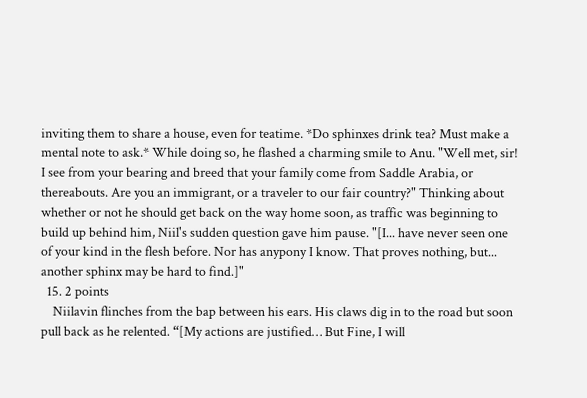inviting them to share a house, even for teatime. *Do sphinxes drink tea? Must make a mental note to ask.* While doing so, he flashed a charming smile to Anu. "Well met, sir! I see from your bearing and breed that your family come from Saddle Arabia, or thereabouts. Are you an immigrant, or a traveler to our fair country?" Thinking about whether or not he should get back on the way home soon, as traffic was beginning to build up behind him, Niil's sudden question gave him pause. "[I... have never seen one of your kind in the flesh before. Nor has anypony I know. That proves nothing, but... another sphinx may be hard to find.]"
  15. 2 points
    Niilavin flinches from the bap between his ears. His claws dig in to the road but soon pull back as he relented. “[My actions are justified… But Fine, I will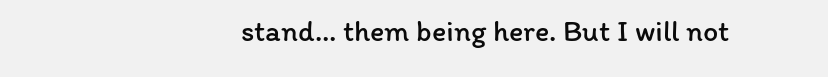stand… them being here. But I will not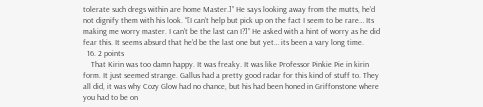tolerate such dregs within are home Master.]” He says looking away from the mutts, he’d not dignify them with his look. “[I can’t help but pick up on the fact I seem to be rare… Its making me worry master. I can’t be the last can I?]” He asked with a hint of worry as he did fear this. It seems absurd that he’d be the last one but yet… its been a vary long time.
  16. 2 points
    That Kirin was too damn happy. It was freaky. It was like Professor Pinkie Pie in kirin form. It just seemed strange. Gallus had a pretty good radar for this kind of stuff to. They all did, it was why Cozy Glow had no chance, but his had been honed in Griffonstone where you had to be on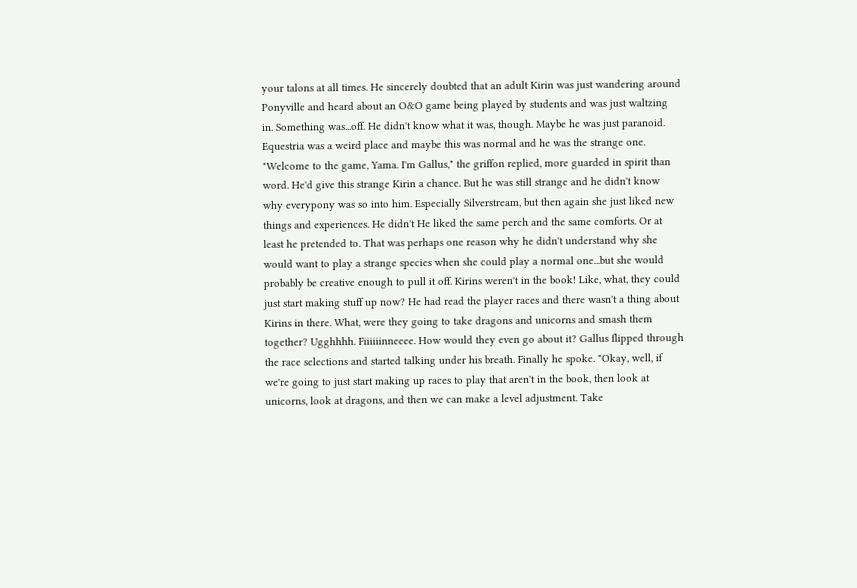your talons at all times. He sincerely doubted that an adult Kirin was just wandering around Ponyville and heard about an O&O game being played by students and was just waltzing in. Something was...off. He didn't know what it was, though. Maybe he was just paranoid. Equestria was a weird place and maybe this was normal and he was the strange one. "Welcome to the game, Yama. I'm Gallus," the griffon replied, more guarded in spirit than word. He'd give this strange Kirin a chance. But he was still strange and he didn't know why everypony was so into him. Especially Silverstream, but then again she just liked new things and experiences. He didn't He liked the same perch and the same comforts. Or at least he pretended to. That was perhaps one reason why he didn't understand why she would want to play a strange species when she could play a normal one...but she would probably be creative enough to pull it off. Kirins weren't in the book! Like, what, they could just start making stuff up now? He had read the player races and there wasn't a thing about Kirins in there. What, were they going to take dragons and unicorns and smash them together? Ugghhhh. Fiiiiiinneeee. How would they even go about it? Gallus flipped through the race selections and started talking under his breath. Finally he spoke. "Okay, well, if we're going to just start making up races to play that aren't in the book, then look at unicorns, look at dragons, and then we can make a level adjustment. Take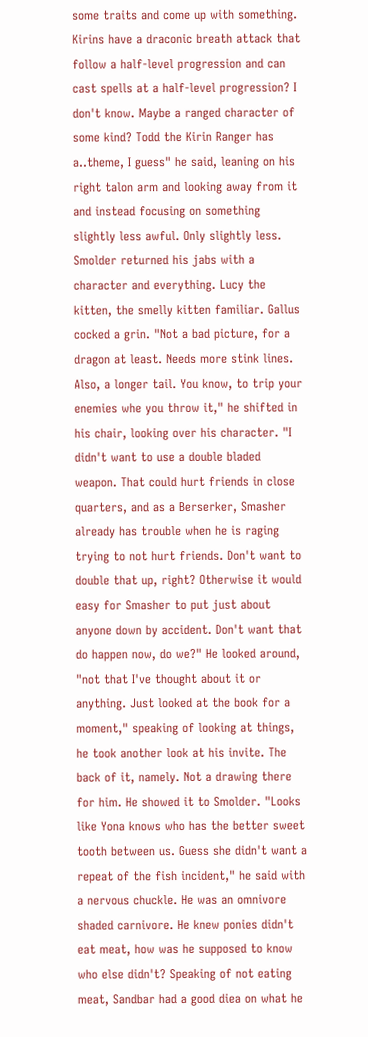some traits and come up with something. Kirins have a draconic breath attack that follow a half-level progression and can cast spells at a half-level progression? I don't know. Maybe a ranged character of some kind? Todd the Kirin Ranger has a..theme, I guess" he said, leaning on his right talon arm and looking away from it and instead focusing on something slightly less awful. Only slightly less. Smolder returned his jabs with a character and everything. Lucy the kitten, the smelly kitten familiar. Gallus cocked a grin. "Not a bad picture, for a dragon at least. Needs more stink lines. Also, a longer tail. You know, to trip your enemies whe you throw it," he shifted in his chair, looking over his character. "I didn't want to use a double bladed weapon. That could hurt friends in close quarters, and as a Berserker, Smasher already has trouble when he is raging trying to not hurt friends. Don't want to double that up, right? Otherwise it would easy for Smasher to put just about anyone down by accident. Don't want that do happen now, do we?" He looked around, "not that I've thought about it or anything. Just looked at the book for a moment," speaking of looking at things, he took another look at his invite. The back of it, namely. Not a drawing there for him. He showed it to Smolder. "Looks like Yona knows who has the better sweet tooth between us. Guess she didn't want a repeat of the fish incident," he said with a nervous chuckle. He was an omnivore shaded carnivore. He knew ponies didn't eat meat, how was he supposed to know who else didn't? Speaking of not eating meat, Sandbar had a good diea on what he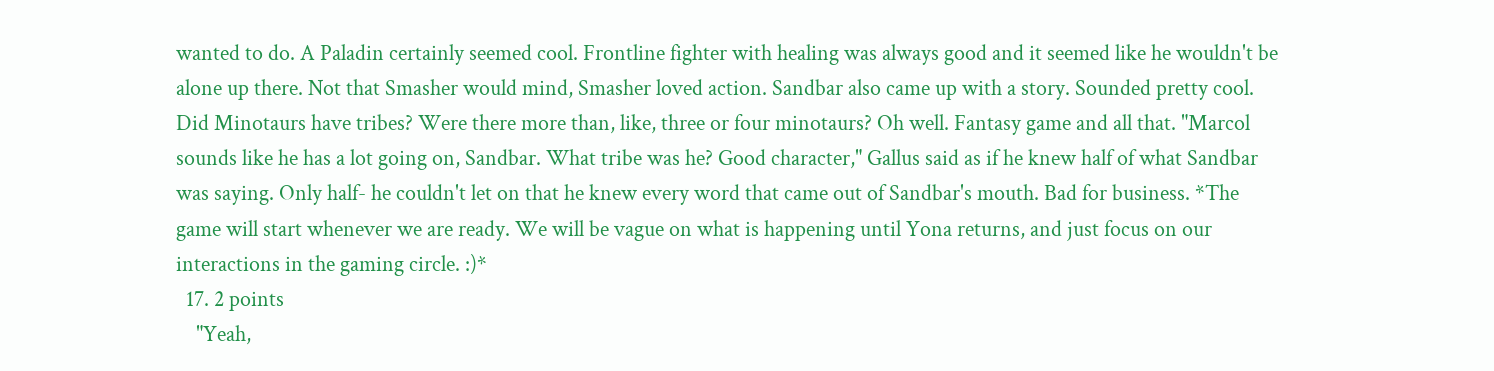wanted to do. A Paladin certainly seemed cool. Frontline fighter with healing was always good and it seemed like he wouldn't be alone up there. Not that Smasher would mind, Smasher loved action. Sandbar also came up with a story. Sounded pretty cool. Did Minotaurs have tribes? Were there more than, like, three or four minotaurs? Oh well. Fantasy game and all that. "Marcol sounds like he has a lot going on, Sandbar. What tribe was he? Good character," Gallus said as if he knew half of what Sandbar was saying. Only half- he couldn't let on that he knew every word that came out of Sandbar's mouth. Bad for business. *The game will start whenever we are ready. We will be vague on what is happening until Yona returns, and just focus on our interactions in the gaming circle. :)*
  17. 2 points
    "Yeah,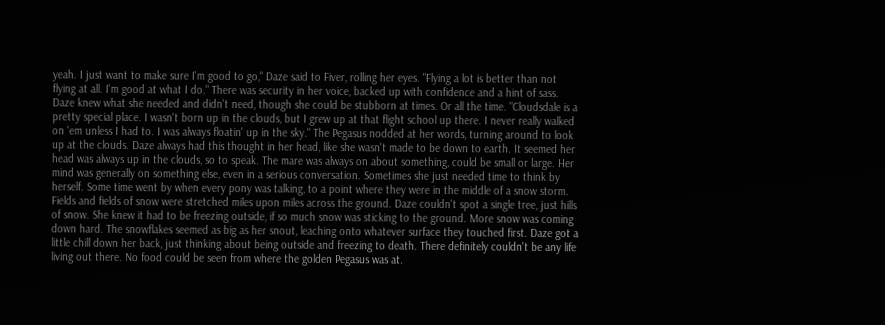yeah. I just want to make sure I'm good to go," Daze said to Fiver, rolling her eyes. "Flying a lot is better than not flying at all. I'm good at what I do." There was security in her voice, backed up with confidence and a hint of sass. Daze knew what she needed and didn't need, though she could be stubborn at times. Or all the time. "Cloudsdale is a pretty special place. I wasn't born up in the clouds, but I grew up at that flight school up there. I never really walked on 'em unless I had to. I was always floatin' up in the sky." The Pegasus nodded at her words, turning around to look up at the clouds. Daze always had this thought in her head, like she wasn't made to be down to earth. It seemed her head was always up in the clouds, so to speak. The mare was always on about something, could be small or large. Her mind was generally on something else, even in a serious conversation. Sometimes she just needed time to think by herself. Some time went by when every pony was talking, to a point where they were in the middle of a snow storm. Fields and fields of snow were stretched miles upon miles across the ground. Daze couldn't spot a single tree, just hills of snow. She knew it had to be freezing outside, if so much snow was sticking to the ground. More snow was coming down hard. The snowflakes seemed as big as her snout, leaching onto whatever surface they touched first. Daze got a little chill down her back, just thinking about being outside and freezing to death. There definitely couldn't be any life living out there. No food could be seen from where the golden Pegasus was at.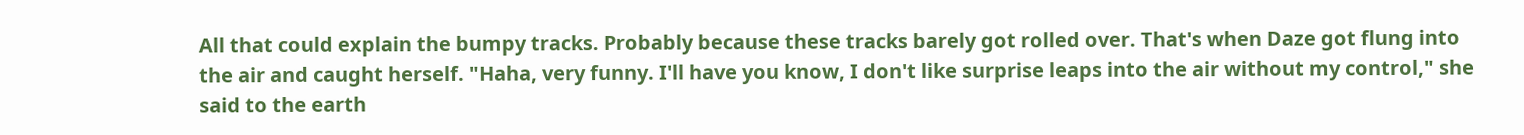All that could explain the bumpy tracks. Probably because these tracks barely got rolled over. That's when Daze got flung into the air and caught herself. "Haha, very funny. I'll have you know, I don't like surprise leaps into the air without my control," she said to the earth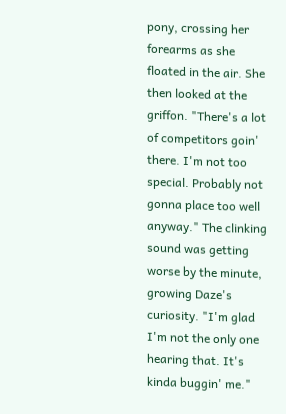pony, crossing her forearms as she floated in the air. She then looked at the griffon. "There's a lot of competitors goin' there. I'm not too special. Probably not gonna place too well anyway." The clinking sound was getting worse by the minute, growing Daze's curiosity. "I'm glad I'm not the only one hearing that. It's kinda buggin' me."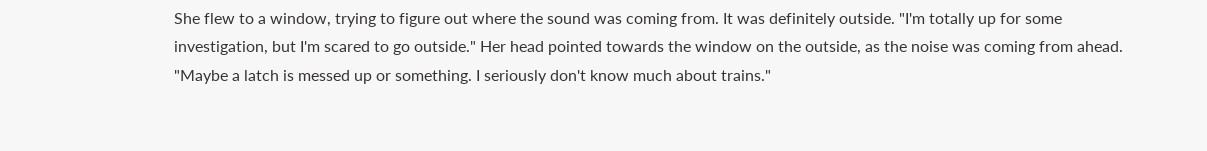She flew to a window, trying to figure out where the sound was coming from. It was definitely outside. "I'm totally up for some investigation, but I'm scared to go outside." Her head pointed towards the window on the outside, as the noise was coming from ahead. "Maybe a latch is messed up or something. I seriously don't know much about trains."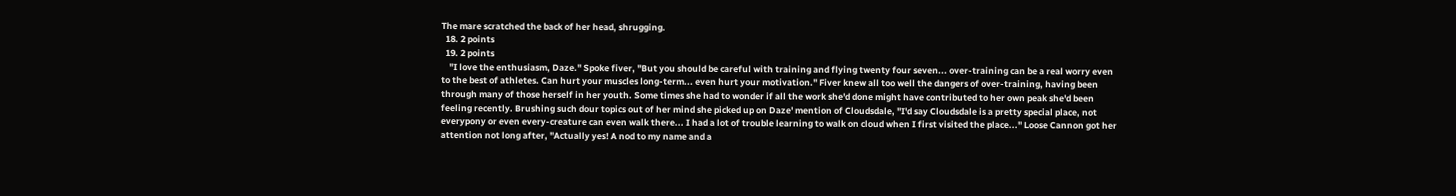The mare scratched the back of her head, shrugging.
  18. 2 points
  19. 2 points
    "I love the enthusiasm, Daze." Spoke fiver, "But you should be careful with training and flying twenty four seven... over-training can be a real worry even to the best of athletes. Can hurt your muscles long-term... even hurt your motivation." Fiver knew all too well the dangers of over-training, having been through many of those herself in her youth. Some times she had to wonder if all the work she'd done might have contributed to her own peak she'd been feeling recently. Brushing such dour topics out of her mind she picked up on Daze' mention of Cloudsdale, "I'd say Cloudsdale is a pretty special place, not everypony or even every-creature can even walk there... I had a lot of trouble learning to walk on cloud when I first visited the place..." Loose Cannon got her attention not long after, "Actually yes! A nod to my name and a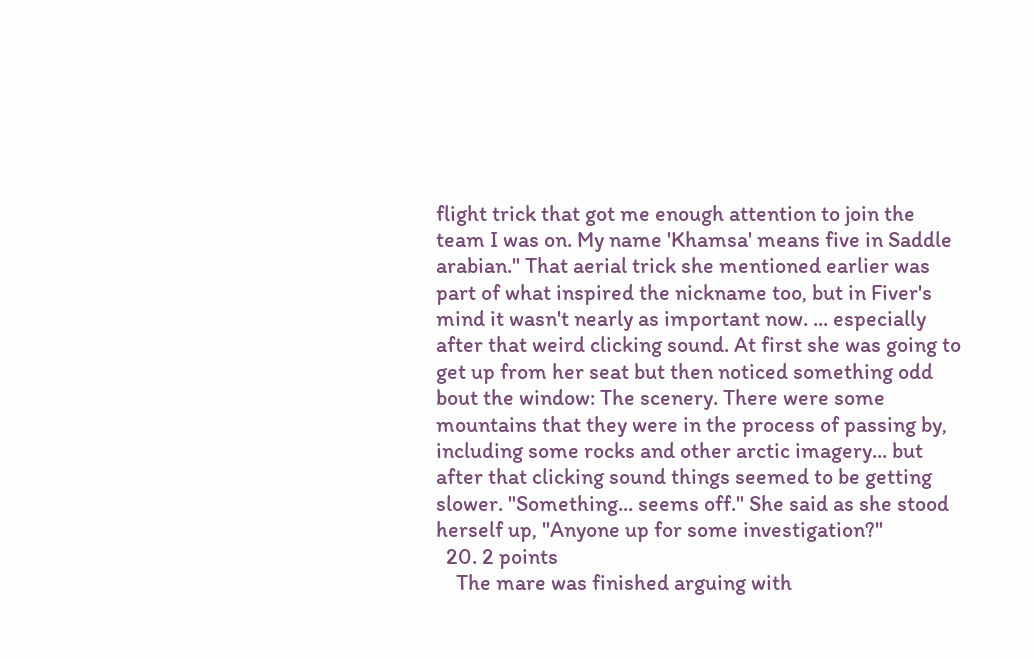flight trick that got me enough attention to join the team I was on. My name 'Khamsa' means five in Saddle arabian." That aerial trick she mentioned earlier was part of what inspired the nickname too, but in Fiver's mind it wasn't nearly as important now. ... especially after that weird clicking sound. At first she was going to get up from her seat but then noticed something odd bout the window: The scenery. There were some mountains that they were in the process of passing by, including some rocks and other arctic imagery... but after that clicking sound things seemed to be getting slower. "Something... seems off." She said as she stood herself up, "Anyone up for some investigation?"
  20. 2 points
    The mare was finished arguing with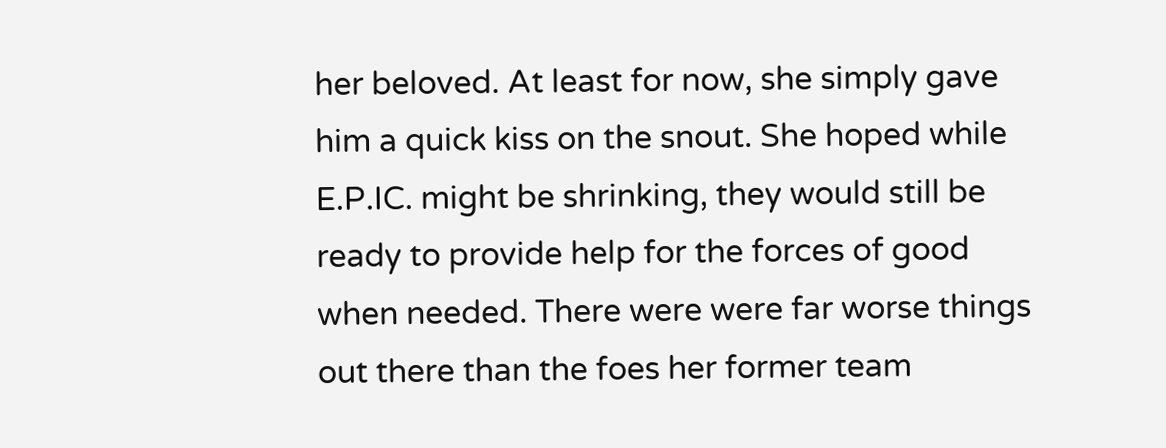her beloved. At least for now, she simply gave him a quick kiss on the snout. She hoped while E.P.IC. might be shrinking, they would still be ready to provide help for the forces of good when needed. There were were far worse things out there than the foes her former team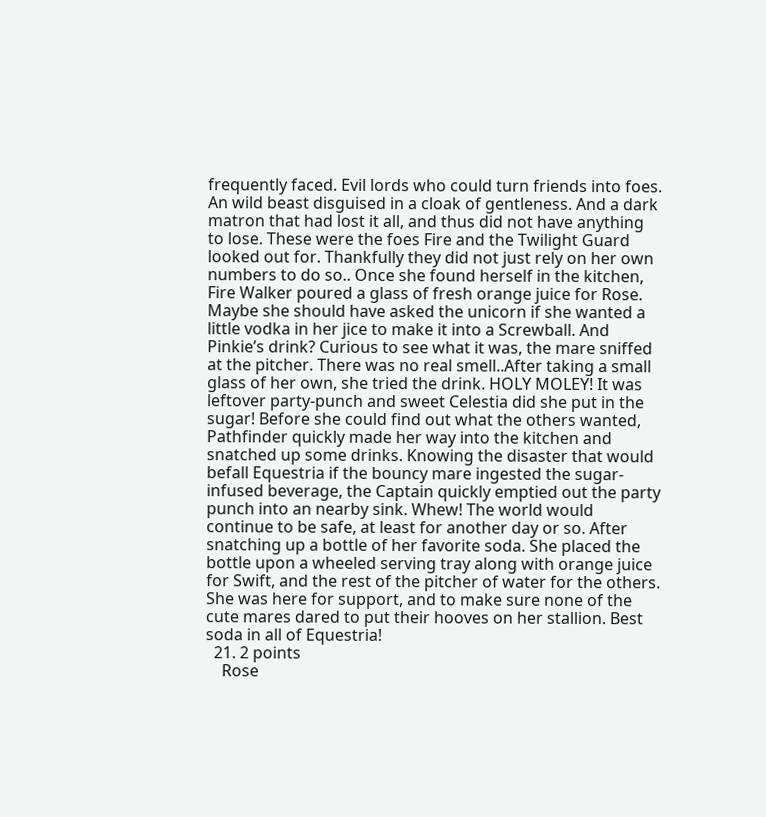frequently faced. Evil lords who could turn friends into foes. An wild beast disguised in a cloak of gentleness. And a dark matron that had lost it all, and thus did not have anything to lose. These were the foes Fire and the Twilight Guard looked out for. Thankfully they did not just rely on her own numbers to do so.. Once she found herself in the kitchen, Fire Walker poured a glass of fresh orange juice for Rose. Maybe she should have asked the unicorn if she wanted a little vodka in her jice to make it into a Screwball. And Pinkie’s drink? Curious to see what it was, the mare sniffed at the pitcher. There was no real smell..After taking a small glass of her own, she tried the drink. HOLY MOLEY! It was leftover party-punch and sweet Celestia did she put in the sugar! Before she could find out what the others wanted, Pathfinder quickly made her way into the kitchen and snatched up some drinks. Knowing the disaster that would befall Equestria if the bouncy mare ingested the sugar-infused beverage, the Captain quickly emptied out the party punch into an nearby sink. Whew! The world would continue to be safe, at least for another day or so. After snatching up a bottle of her favorite soda. She placed the bottle upon a wheeled serving tray along with orange juice for Swift, and the rest of the pitcher of water for the others. She was here for support, and to make sure none of the cute mares dared to put their hooves on her stallion. Best soda in all of Equestria!
  21. 2 points
    Rose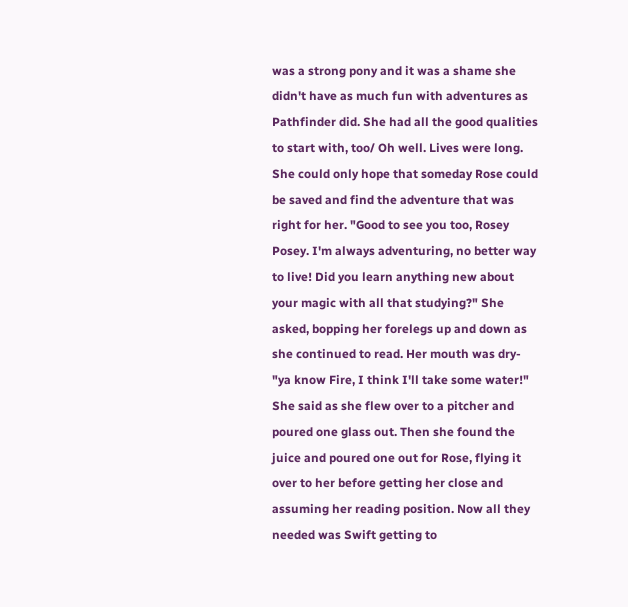was a strong pony and it was a shame she didn't have as much fun with adventures as Pathfinder did. She had all the good qualities to start with, too/ Oh well. Lives were long. She could only hope that someday Rose could be saved and find the adventure that was right for her. "Good to see you too, Rosey Posey. I'm always adventuring, no better way to live! Did you learn anything new about your magic with all that studying?" She asked, bopping her forelegs up and down as she continued to read. Her mouth was dry- "ya know Fire, I think I'll take some water!" She said as she flew over to a pitcher and poured one glass out. Then she found the juice and poured one out for Rose, flying it over to her before getting her close and assuming her reading position. Now all they needed was Swift getting to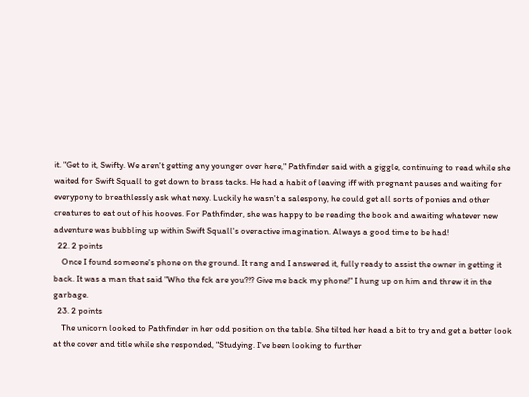it. "Get to it, Swifty. We aren't getting any younger over here," Pathfinder said with a giggle, continuing to read while she waited for Swift Squall to get down to brass tacks. He had a habit of leaving iff with pregnant pauses and waiting for everypony to breathlessly ask what nexy. Luckily he wasn't a salespony, he could get all sorts of ponies and other creatures to eat out of his hooves. For Pathfinder, she was happy to be reading the book and awaiting whatever new adventure was bubbling up within Swift Squall's overactive imagination. Always a good time to be had!
  22. 2 points
    Once I found someone's phone on the ground. It rang and I answered it, fully ready to assist the owner in getting it back. It was a man that said "Who the fck are you?!? Give me back my phone!" I hung up on him and threw it in the garbage.
  23. 2 points
    The unicorn looked to Pathfinder in her odd position on the table. She tilted her head a bit to try and get a better look at the cover and title while she responded, "Studying. I've been looking to further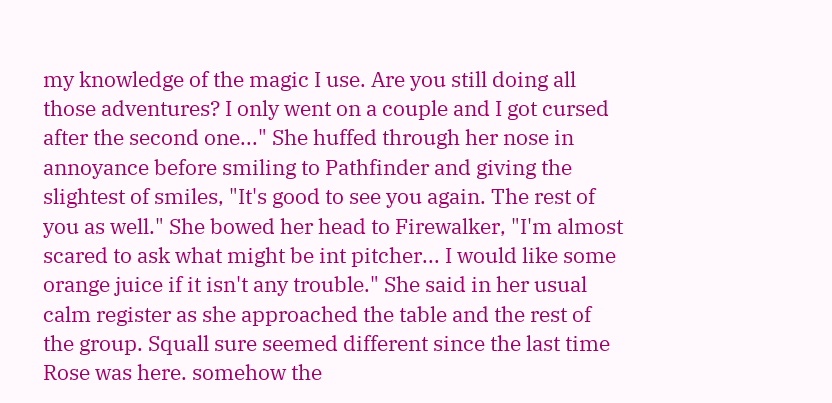my knowledge of the magic I use. Are you still doing all those adventures? I only went on a couple and I got cursed after the second one..." She huffed through her nose in annoyance before smiling to Pathfinder and giving the slightest of smiles, "It's good to see you again. The rest of you as well." She bowed her head to Firewalker, "I'm almost scared to ask what might be int pitcher... I would like some orange juice if it isn't any trouble." She said in her usual calm register as she approached the table and the rest of the group. Squall sure seemed different since the last time Rose was here. somehow the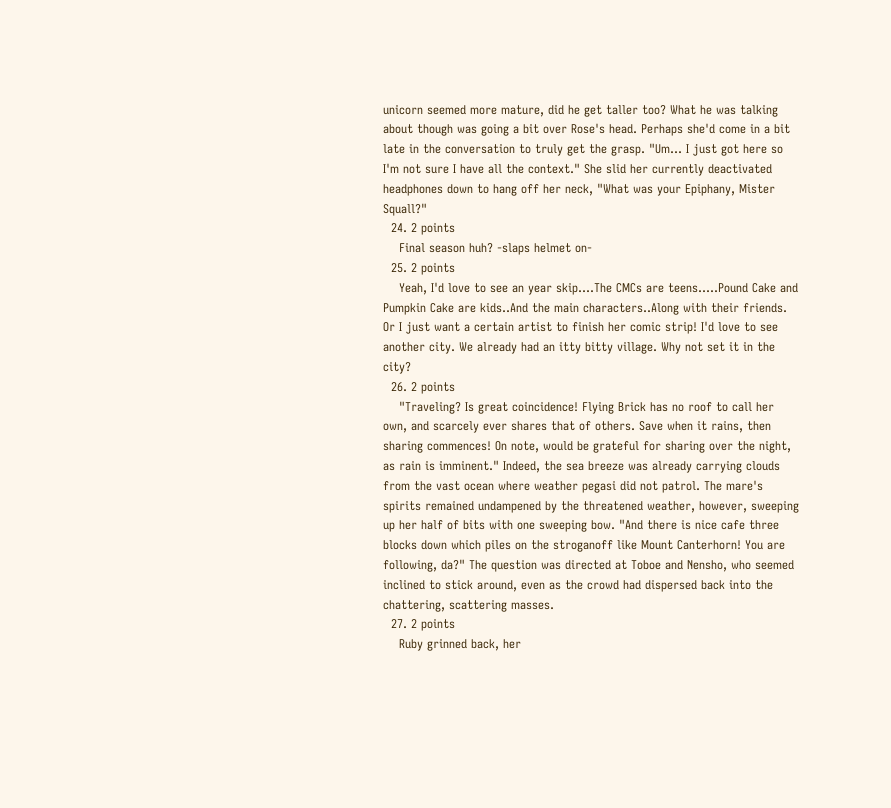unicorn seemed more mature, did he get taller too? What he was talking about though was going a bit over Rose's head. Perhaps she'd come in a bit late in the conversation to truly get the grasp. "Um... I just got here so I'm not sure I have all the context." She slid her currently deactivated headphones down to hang off her neck, "What was your Epiphany, Mister Squall?"
  24. 2 points
    Final season huh? -slaps helmet on-
  25. 2 points
    Yeah, I'd love to see an year skip....The CMCs are teens.....Pound Cake and Pumpkin Cake are kids..And the main characters..Along with their friends. Or I just want a certain artist to finish her comic strip! I'd love to see another city. We already had an itty bitty village. Why not set it in the city?
  26. 2 points
    "Traveling? Is great coincidence! Flying Brick has no roof to call her own, and scarcely ever shares that of others. Save when it rains, then sharing commences! On note, would be grateful for sharing over the night, as rain is imminent." Indeed, the sea breeze was already carrying clouds from the vast ocean where weather pegasi did not patrol. The mare's spirits remained undampened by the threatened weather, however, sweeping up her half of bits with one sweeping bow. "And there is nice cafe three blocks down which piles on the stroganoff like Mount Canterhorn! You are following, da?" The question was directed at Toboe and Nensho, who seemed inclined to stick around, even as the crowd had dispersed back into the chattering, scattering masses.
  27. 2 points
    Ruby grinned back, her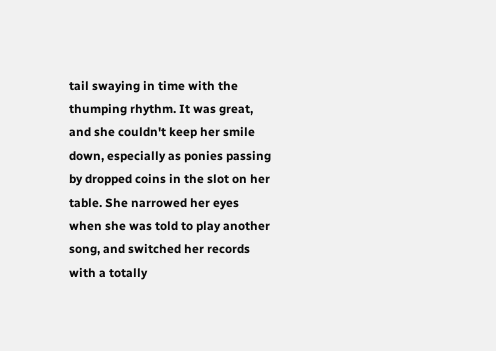tail swaying in time with the thumping rhythm. It was great, and she couldn't keep her smile down, especially as ponies passing by dropped coins in the slot on her table. She narrowed her eyes when she was told to play another song, and switched her records with a totally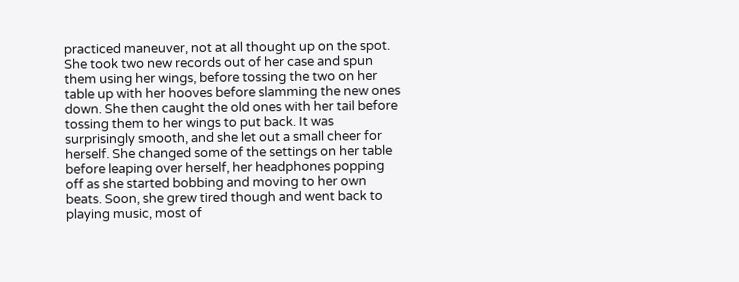practiced maneuver, not at all thought up on the spot. She took two new records out of her case and spun them using her wings, before tossing the two on her table up with her hooves before slamming the new ones down. She then caught the old ones with her tail before tossing them to her wings to put back. It was surprisingly smooth, and she let out a small cheer for herself. She changed some of the settings on her table before leaping over herself, her headphones popping off as she started bobbing and moving to her own beats. Soon, she grew tired though and went back to playing music, most of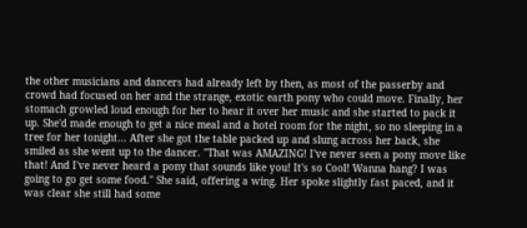the other musicians and dancers had already left by then, as most of the passerby and crowd had focused on her and the strange, exotic earth pony who could move. Finally, her stomach growled loud enough for her to hear it over her music and she started to pack it up. She'd made enough to get a nice meal and a hotel room for the night, so no sleeping in a tree for her tonight... After she got the table packed up and slung across her back, she smiled as she went up to the dancer. "That was AMAZING! I've never seen a pony move like that! And I've never heard a pony that sounds like you! It's so Cool! Wanna hang? I was going to go get some food." She said, offering a wing. Her spoke slightly fast paced, and it was clear she still had some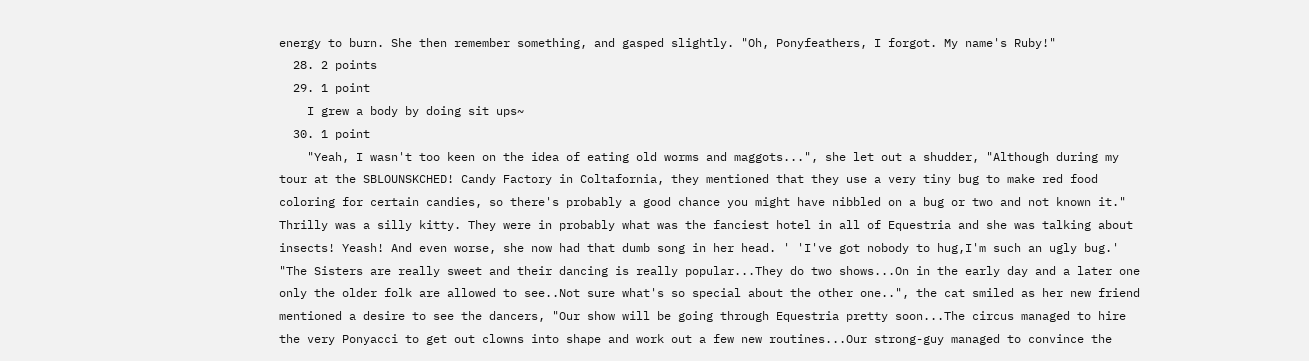energy to burn. She then remember something, and gasped slightly. "Oh, Ponyfeathers, I forgot. My name's Ruby!"
  28. 2 points
  29. 1 point
    I grew a body by doing sit ups~
  30. 1 point
    "Yeah, I wasn't too keen on the idea of eating old worms and maggots...", she let out a shudder, "Although during my tour at the SBLOUNSKCHED! Candy Factory in Coltafornia, they mentioned that they use a very tiny bug to make red food coloring for certain candies, so there's probably a good chance you might have nibbled on a bug or two and not known it." Thrilly was a silly kitty. They were in probably what was the fanciest hotel in all of Equestria and she was talking about insects! Yeash! And even worse, she now had that dumb song in her head. ' 'I've got nobody to hug,I'm such an ugly bug.' "The Sisters are really sweet and their dancing is really popular...They do two shows...On in the early day and a later one only the older folk are allowed to see..Not sure what's so special about the other one..", the cat smiled as her new friend mentioned a desire to see the dancers, "Our show will be going through Equestria pretty soon...The circus managed to hire the very Ponyacci to get out clowns into shape and work out a few new routines...Our strong-guy managed to convince the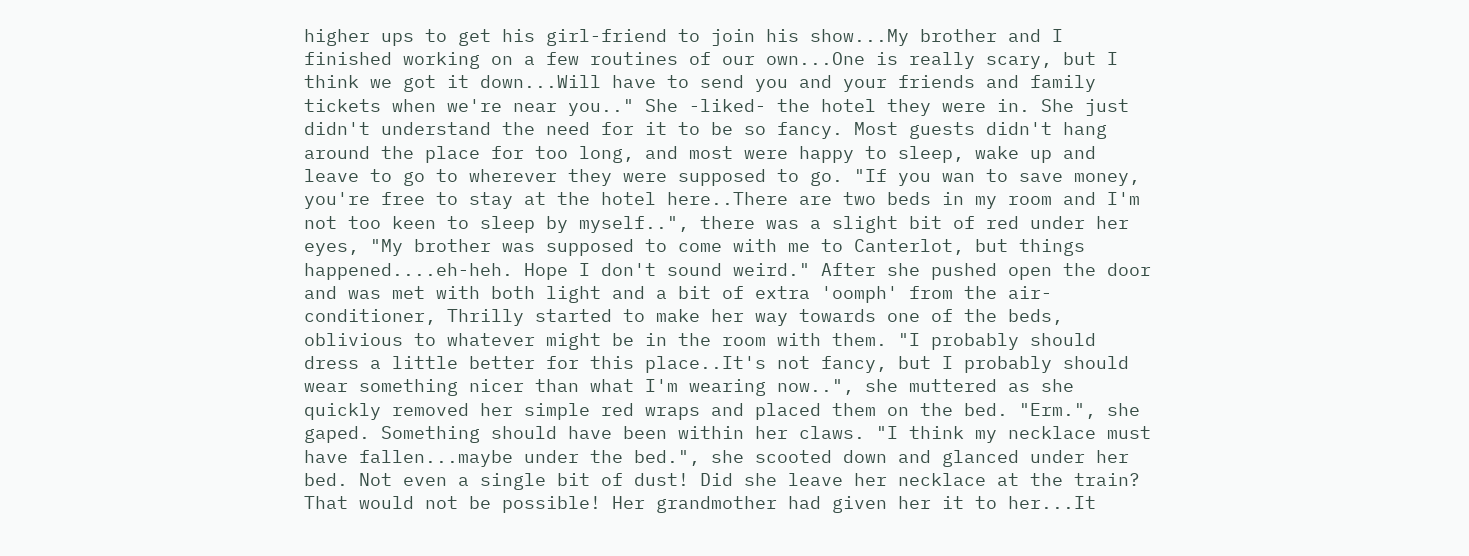higher ups to get his girl-friend to join his show...My brother and I finished working on a few routines of our own...One is really scary, but I think we got it down...Will have to send you and your friends and family tickets when we're near you.." She -liked- the hotel they were in. She just didn't understand the need for it to be so fancy. Most guests didn't hang around the place for too long, and most were happy to sleep, wake up and leave to go to wherever they were supposed to go. "If you wan to save money, you're free to stay at the hotel here..There are two beds in my room and I'm not too keen to sleep by myself..", there was a slight bit of red under her eyes, "My brother was supposed to come with me to Canterlot, but things happened....eh-heh. Hope I don't sound weird." After she pushed open the door and was met with both light and a bit of extra 'oomph' from the air-conditioner, Thrilly started to make her way towards one of the beds, oblivious to whatever might be in the room with them. "I probably should dress a little better for this place..It's not fancy, but I probably should wear something nicer than what I'm wearing now..", she muttered as she quickly removed her simple red wraps and placed them on the bed. "Erm.", she gaped. Something should have been within her claws. "I think my necklace must have fallen...maybe under the bed.", she scooted down and glanced under her bed. Not even a single bit of dust! Did she leave her necklace at the train? That would not be possible! Her grandmother had given her it to her...It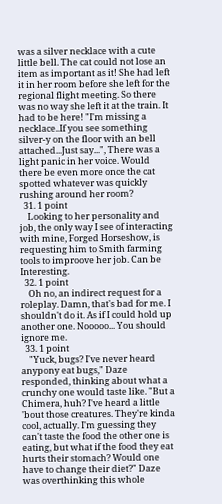was a silver necklace with a cute little bell. The cat could not lose an item as important as it! She had left it in her room before she left for the regional flight meeting. So there was no way she left it at the train. It had to be here! "I'm missing a necklace..If you see something silver-y on the floor with an bell attached...Just say...", There was a light panic in her voice. Would there be even more once the cat spotted whatever was quickly rushing around her room?
  31. 1 point
    Looking to her personality and job, the only way I see of interacting with mine, Forged Horseshow, is requesting him to Smith farming tools to improove her job. Can be Interesting.
  32. 1 point
    Oh no, an indirect request for a roleplay. Damn, that's bad for me. I shouldn't do it. As if I could hold up another one. Nooooo... You should ignore me.
  33. 1 point
    "Yuck, bugs? I've never heard anypony eat bugs," Daze responded, thinking about what a crunchy one would taste like. "But a Chimera, huh? I've heard a little 'bout those creatures. They're kinda cool, actually. I'm guessing they can't taste the food the other one is eating, but what if the food they eat hurts their stomach? Would one have to change their diet?" Daze was overthinking this whole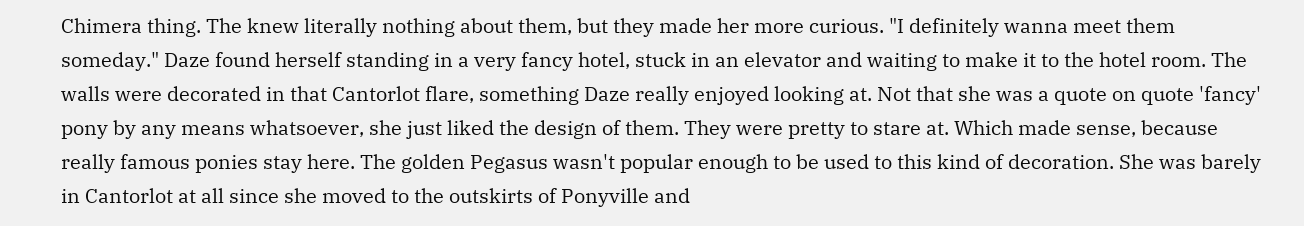Chimera thing. The knew literally nothing about them, but they made her more curious. "I definitely wanna meet them someday." Daze found herself standing in a very fancy hotel, stuck in an elevator and waiting to make it to the hotel room. The walls were decorated in that Cantorlot flare, something Daze really enjoyed looking at. Not that she was a quote on quote 'fancy' pony by any means whatsoever, she just liked the design of them. They were pretty to stare at. Which made sense, because really famous ponies stay here. The golden Pegasus wasn't popular enough to be used to this kind of decoration. She was barely in Cantorlot at all since she moved to the outskirts of Ponyville and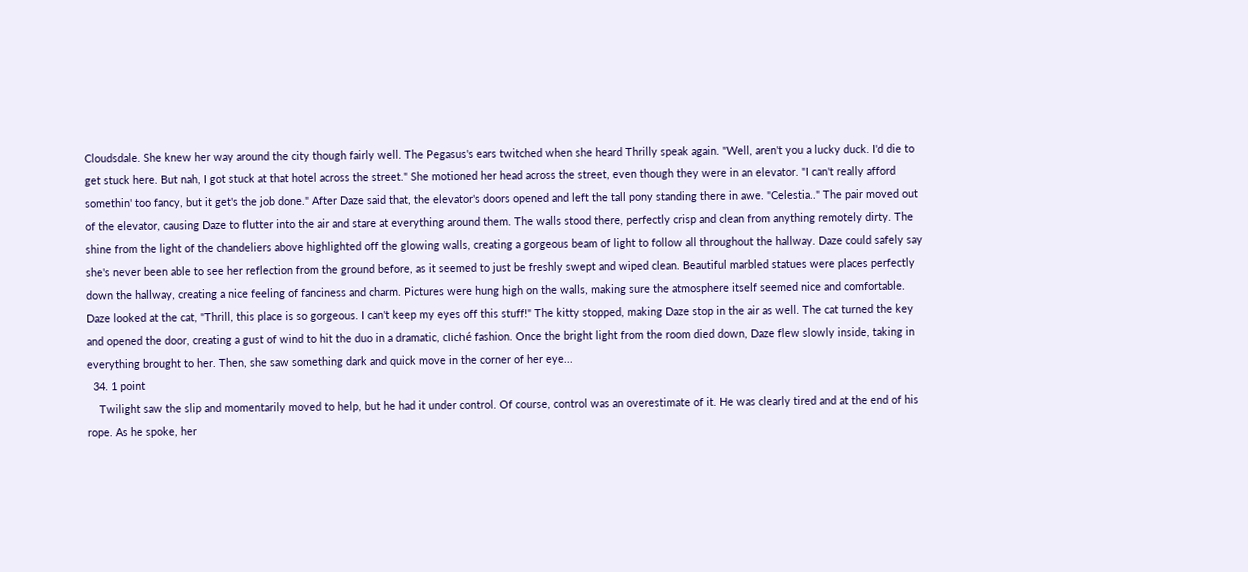Cloudsdale. She knew her way around the city though fairly well. The Pegasus's ears twitched when she heard Thrilly speak again. "Well, aren't you a lucky duck. I'd die to get stuck here. But nah, I got stuck at that hotel across the street." She motioned her head across the street, even though they were in an elevator. "I can't really afford somethin' too fancy, but it get's the job done." After Daze said that, the elevator's doors opened and left the tall pony standing there in awe. "Celestia.." The pair moved out of the elevator, causing Daze to flutter into the air and stare at everything around them. The walls stood there, perfectly crisp and clean from anything remotely dirty. The shine from the light of the chandeliers above highlighted off the glowing walls, creating a gorgeous beam of light to follow all throughout the hallway. Daze could safely say she's never been able to see her reflection from the ground before, as it seemed to just be freshly swept and wiped clean. Beautiful marbled statues were places perfectly down the hallway, creating a nice feeling of fanciness and charm. Pictures were hung high on the walls, making sure the atmosphere itself seemed nice and comfortable. Daze looked at the cat, "Thrill, this place is so gorgeous. I can't keep my eyes off this stuff!" The kitty stopped, making Daze stop in the air as well. The cat turned the key and opened the door, creating a gust of wind to hit the duo in a dramatic, cliché fashion. Once the bright light from the room died down, Daze flew slowly inside, taking in everything brought to her. Then, she saw something dark and quick move in the corner of her eye...
  34. 1 point
    Twilight saw the slip and momentarily moved to help, but he had it under control. Of course, control was an overestimate of it. He was clearly tired and at the end of his rope. As he spoke, her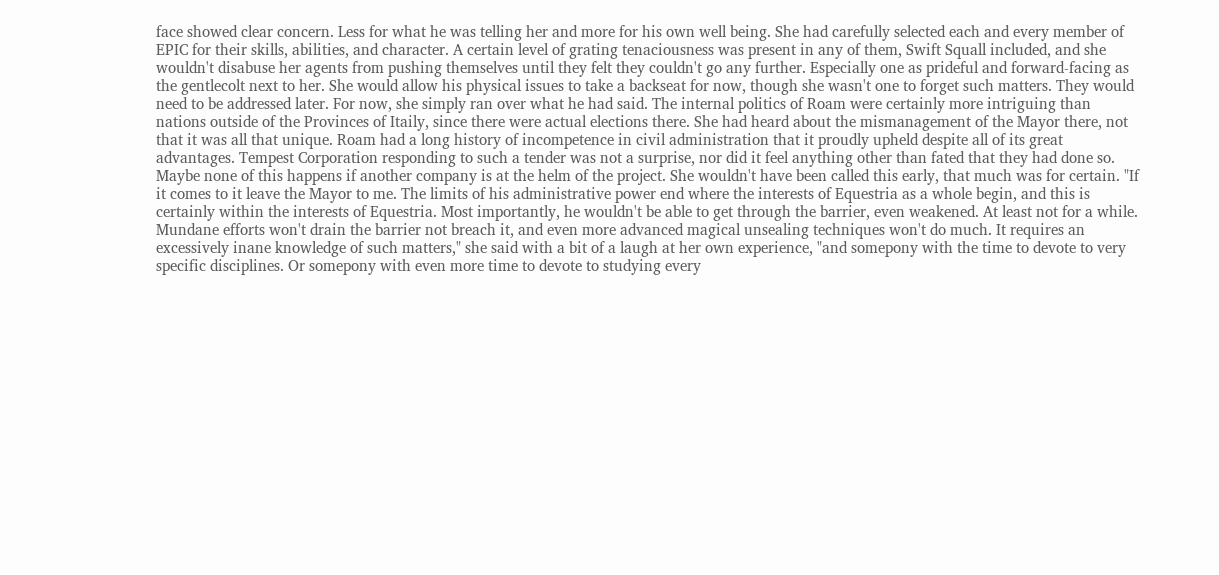face showed clear concern. Less for what he was telling her and more for his own well being. She had carefully selected each and every member of EPIC for their skills, abilities, and character. A certain level of grating tenaciousness was present in any of them, Swift Squall included, and she wouldn't disabuse her agents from pushing themselves until they felt they couldn't go any further. Especially one as prideful and forward-facing as the gentlecolt next to her. She would allow his physical issues to take a backseat for now, though she wasn't one to forget such matters. They would need to be addressed later. For now, she simply ran over what he had said. The internal politics of Roam were certainly more intriguing than nations outside of the Provinces of Itaily, since there were actual elections there. She had heard about the mismanagement of the Mayor there, not that it was all that unique. Roam had a long history of incompetence in civil administration that it proudly upheld despite all of its great advantages. Tempest Corporation responding to such a tender was not a surprise, nor did it feel anything other than fated that they had done so. Maybe none of this happens if another company is at the helm of the project. She wouldn't have been called this early, that much was for certain. "If it comes to it leave the Mayor to me. The limits of his administrative power end where the interests of Equestria as a whole begin, and this is certainly within the interests of Equestria. Most importantly, he wouldn't be able to get through the barrier, even weakened. At least not for a while. Mundane efforts won't drain the barrier not breach it, and even more advanced magical unsealing techniques won't do much. It requires an excessively inane knowledge of such matters," she said with a bit of a laugh at her own experience, "and somepony with the time to devote to very specific disciplines. Or somepony with even more time to devote to studying every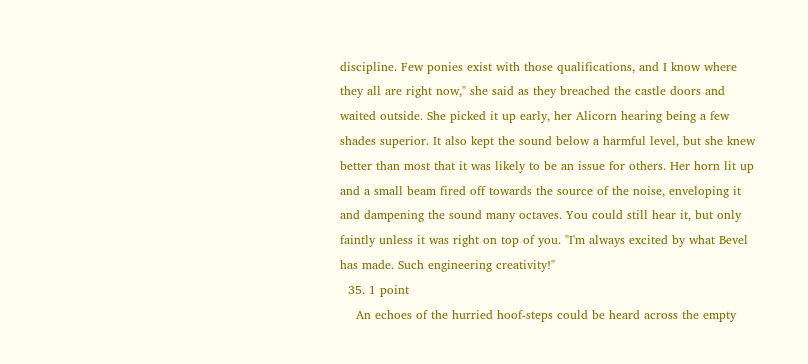discipline. Few ponies exist with those qualifications, and I know where they all are right now," she said as they breached the castle doors and waited outside. She picked it up early, her Alicorn hearing being a few shades superior. It also kept the sound below a harmful level, but she knew better than most that it was likely to be an issue for others. Her horn lit up and a small beam fired off towards the source of the noise, enveloping it and dampening the sound many octaves. You could still hear it, but only faintly unless it was right on top of you. "I'm always excited by what Bevel has made. Such engineering creativity!"
  35. 1 point
    An echoes of the hurried hoof-steps could be heard across the empty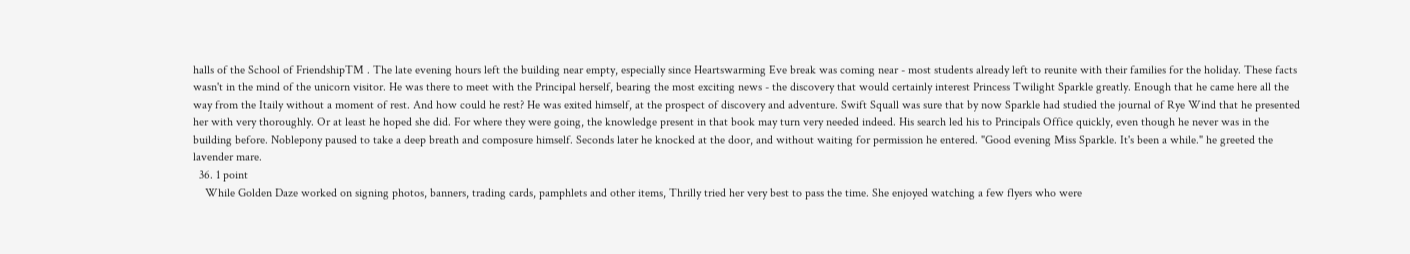halls of the School of FriendshipTM . The late evening hours left the building near empty, especially since Heartswarming Eve break was coming near - most students already left to reunite with their families for the holiday. These facts wasn't in the mind of the unicorn visitor. He was there to meet with the Principal herself, bearing the most exciting news - the discovery that would certainly interest Princess Twilight Sparkle greatly. Enough that he came here all the way from the Itaily without a moment of rest. And how could he rest? He was exited himself, at the prospect of discovery and adventure. Swift Squall was sure that by now Sparkle had studied the journal of Rye Wind that he presented her with very thoroughly. Or at least he hoped she did. For where they were going, the knowledge present in that book may turn very needed indeed. His search led his to Principals Office quickly, even though he never was in the building before. Noblepony paused to take a deep breath and composure himself. Seconds later he knocked at the door, and without waiting for permission he entered. "Good evening Miss Sparkle. It's been a while." he greeted the lavender mare.
  36. 1 point
    While Golden Daze worked on signing photos, banners, trading cards, pamphlets and other items, Thrilly tried her very best to pass the time. She enjoyed watching a few flyers who were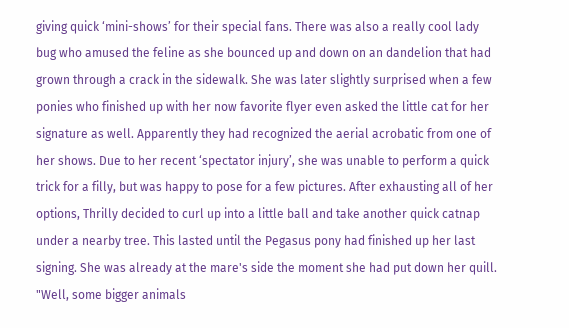giving quick ‘mini-shows’ for their special fans. There was also a really cool lady bug who amused the feline as she bounced up and down on an dandelion that had grown through a crack in the sidewalk. She was later slightly surprised when a few ponies who finished up with her now favorite flyer even asked the little cat for her signature as well. Apparently they had recognized the aerial acrobatic from one of her shows. Due to her recent ‘spectator injury’, she was unable to perform a quick trick for a filly, but was happy to pose for a few pictures. After exhausting all of her options, Thrilly decided to curl up into a little ball and take another quick catnap under a nearby tree. This lasted until the Pegasus pony had finished up her last signing. She was already at the mare's side the moment she had put down her quill. "Well, some bigger animals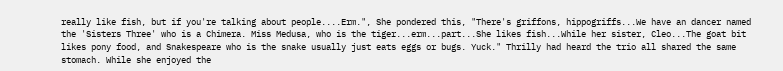really like fish, but if you're talking about people....Erm.", She pondered this, "There's griffons, hippogriffs...We have an dancer named the 'Sisters Three' who is a Chimera. Miss Medusa, who is the tiger...erm...part...She likes fish...While her sister, Cleo...The goat bit likes pony food, and Snakespeare who is the snake usually just eats eggs or bugs. Yuck." Thrilly had heard the trio all shared the same stomach. While she enjoyed the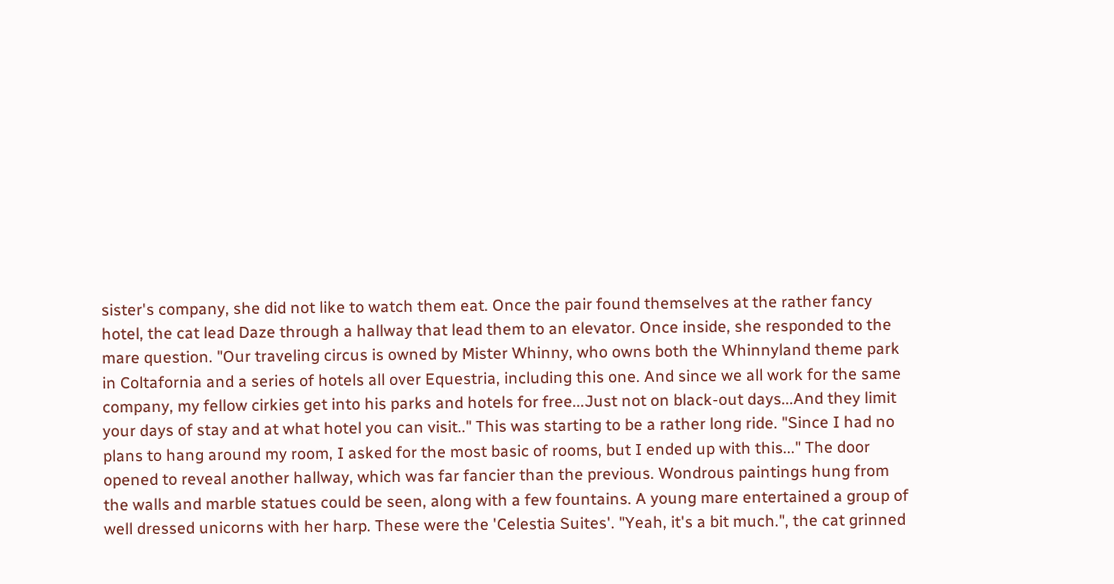sister's company, she did not like to watch them eat. Once the pair found themselves at the rather fancy hotel, the cat lead Daze through a hallway that lead them to an elevator. Once inside, she responded to the mare question. "Our traveling circus is owned by Mister Whinny, who owns both the Whinnyland theme park in Coltafornia and a series of hotels all over Equestria, including this one. And since we all work for the same company, my fellow cirkies get into his parks and hotels for free...Just not on black-out days...And they limit your days of stay and at what hotel you can visit.." This was starting to be a rather long ride. "Since I had no plans to hang around my room, I asked for the most basic of rooms, but I ended up with this..." The door opened to reveal another hallway, which was far fancier than the previous. Wondrous paintings hung from the walls and marble statues could be seen, along with a few fountains. A young mare entertained a group of well dressed unicorns with her harp. These were the 'Celestia Suites'. "Yeah, it's a bit much.", the cat grinned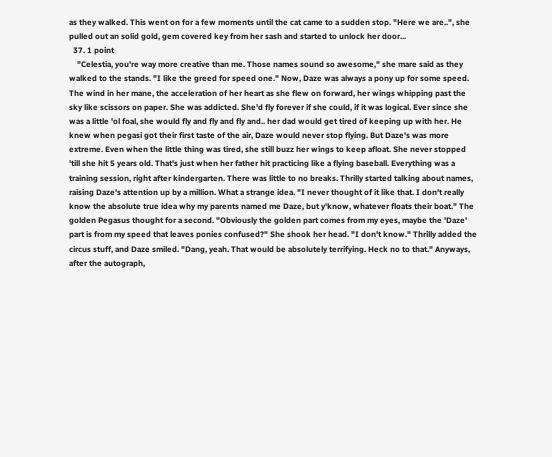as they walked. This went on for a few moments until the cat came to a sudden stop. "Here we are..", she pulled out an solid gold, gem covered key from her sash and started to unlock her door...
  37. 1 point
    "Celestia, you're way more creative than me. Those names sound so awesome," she mare said as they walked to the stands. "I like the greed for speed one." Now, Daze was always a pony up for some speed. The wind in her mane, the acceleration of her heart as she flew on forward, her wings whipping past the sky like scissors on paper. She was addicted. She'd fly forever if she could, if it was logical. Ever since she was a little 'ol foal, she would fly and fly and fly and.. her dad would get tired of keeping up with her. He knew when pegasi got their first taste of the air, Daze would never stop flying. But Daze's was more extreme. Even when the little thing was tired, she still buzz her wings to keep afloat. She never stopped 'till she hit 5 years old. That's just when her father hit practicing like a flying baseball. Everything was a training session, right after kindergarten. There was little to no breaks. Thrilly started talking about names, raising Daze's attention up by a million. What a strange idea. "I never thought of it like that. I don't really know the absolute true idea why my parents named me Daze, but y'know, whatever floats their boat." The golden Pegasus thought for a second. "Obviously the golden part comes from my eyes, maybe the 'Daze' part is from my speed that leaves ponies confused?" She shook her head. "I don't know." Thrilly added the circus stuff, and Daze smiled. "Dang, yeah. That would be absolutely terrifying. Heck no to that." Anyways, after the autograph,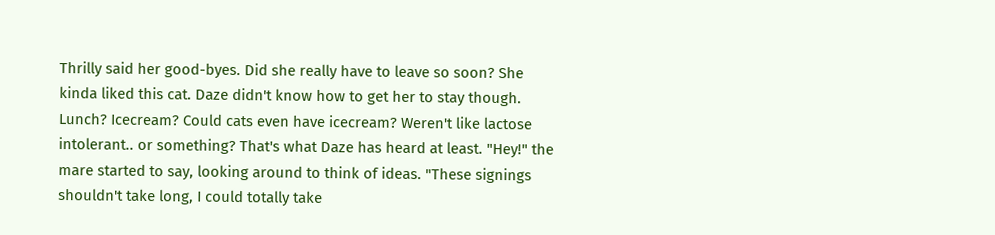Thrilly said her good-byes. Did she really have to leave so soon? She kinda liked this cat. Daze didn't know how to get her to stay though. Lunch? Icecream? Could cats even have icecream? Weren't like lactose intolerant.. or something? That's what Daze has heard at least. "Hey!" the mare started to say, looking around to think of ideas. "These signings shouldn't take long, I could totally take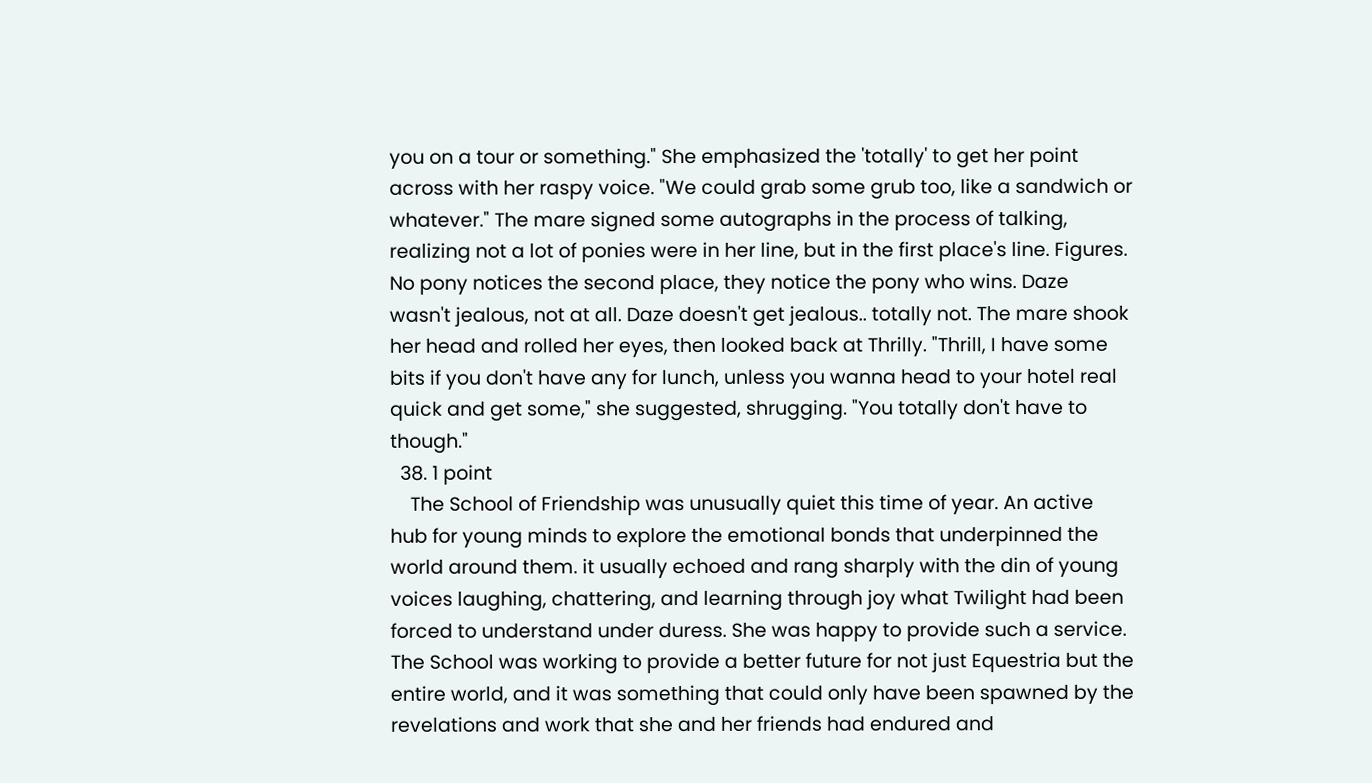you on a tour or something." She emphasized the 'totally' to get her point across with her raspy voice. "We could grab some grub too, like a sandwich or whatever." The mare signed some autographs in the process of talking, realizing not a lot of ponies were in her line, but in the first place's line. Figures. No pony notices the second place, they notice the pony who wins. Daze wasn't jealous, not at all. Daze doesn't get jealous.. totally not. The mare shook her head and rolled her eyes, then looked back at Thrilly. "Thrill, I have some bits if you don't have any for lunch, unless you wanna head to your hotel real quick and get some," she suggested, shrugging. "You totally don't have to though."
  38. 1 point
    The School of Friendship was unusually quiet this time of year. An active hub for young minds to explore the emotional bonds that underpinned the world around them. it usually echoed and rang sharply with the din of young voices laughing, chattering, and learning through joy what Twilight had been forced to understand under duress. She was happy to provide such a service. The School was working to provide a better future for not just Equestria but the entire world, and it was something that could only have been spawned by the revelations and work that she and her friends had endured and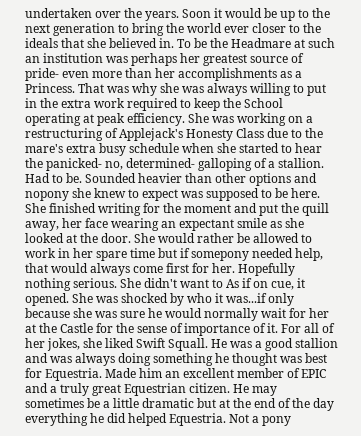undertaken over the years. Soon it would be up to the next generation to bring the world ever closer to the ideals that she believed in. To be the Headmare at such an institution was perhaps her greatest source of pride- even more than her accomplishments as a Princess. That was why she was always willing to put in the extra work required to keep the School operating at peak efficiency. She was working on a restructuring of Applejack's Honesty Class due to the mare's extra busy schedule when she started to hear the panicked- no, determined- galloping of a stallion. Had to be. Sounded heavier than other options and nopony she knew to expect was supposed to be here. She finished writing for the moment and put the quill away, her face wearing an expectant smile as she looked at the door. She would rather be allowed to work in her spare time but if somepony needed help, that would always come first for her. Hopefully nothing serious. She didn't want to As if on cue, it opened. She was shocked by who it was...if only because she was sure he would normally wait for her at the Castle for the sense of importance of it. For all of her jokes, she liked Swift Squall. He was a good stallion and was always doing something he thought was best for Equestria. Made him an excellent member of EPIC and a truly great Equestrian citizen. He may sometimes be a little dramatic but at the end of the day everything he did helped Equestria. Not a pony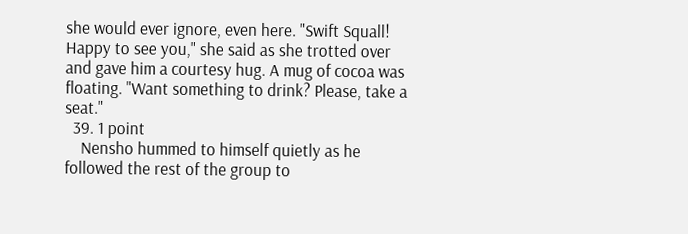she would ever ignore, even here. "Swift Squall! Happy to see you," she said as she trotted over and gave him a courtesy hug. A mug of cocoa was floating. "Want something to drink? Please, take a seat."
  39. 1 point
    Nensho hummed to himself quietly as he followed the rest of the group to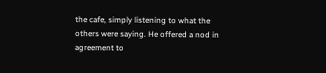the cafe, simply listening to what the others were saying. He offered a nod in agreement to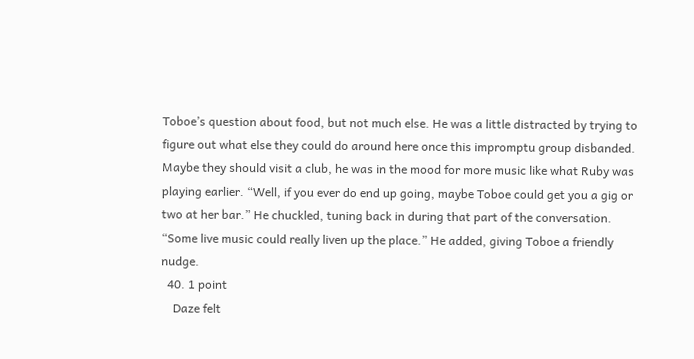Toboe’s question about food, but not much else. He was a little distracted by trying to figure out what else they could do around here once this impromptu group disbanded. Maybe they should visit a club, he was in the mood for more music like what Ruby was playing earlier. “Well, if you ever do end up going, maybe Toboe could get you a gig or two at her bar.” He chuckled, tuning back in during that part of the conversation. “Some live music could really liven up the place.” He added, giving Toboe a friendly nudge.
  40. 1 point
    Daze felt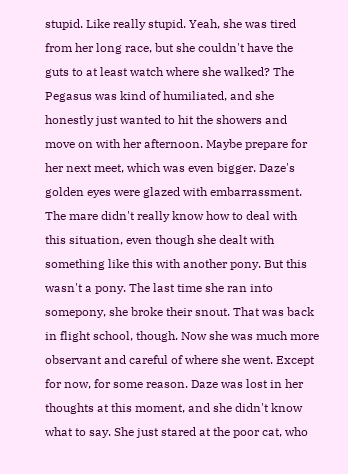stupid. Like really stupid. Yeah, she was tired from her long race, but she couldn't have the guts to at least watch where she walked? The Pegasus was kind of humiliated, and she honestly just wanted to hit the showers and move on with her afternoon. Maybe prepare for her next meet, which was even bigger. Daze's golden eyes were glazed with embarrassment. The mare didn't really know how to deal with this situation, even though she dealt with something like this with another pony. But this wasn't a pony. The last time she ran into somepony, she broke their snout. That was back in flight school, though. Now she was much more observant and careful of where she went. Except for now, for some reason. Daze was lost in her thoughts at this moment, and she didn't know what to say. She just stared at the poor cat, who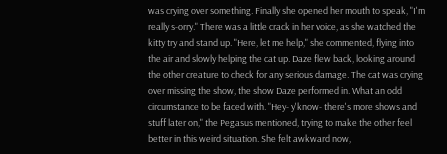was crying over something. Finally she opened her mouth to speak, "I'm really s-orry." There was a little crack in her voice, as she watched the kitty try and stand up. "Here, let me help," she commented, flying into the air and slowly helping the cat up. Daze flew back, looking around the other creature to check for any serious damage. The cat was crying over missing the show, the show Daze performed in. What an odd circumstance to be faced with. "Hey- y'know- there's more shows and stuff later on," the Pegasus mentioned, trying to make the other feel better in this weird situation. She felt awkward now,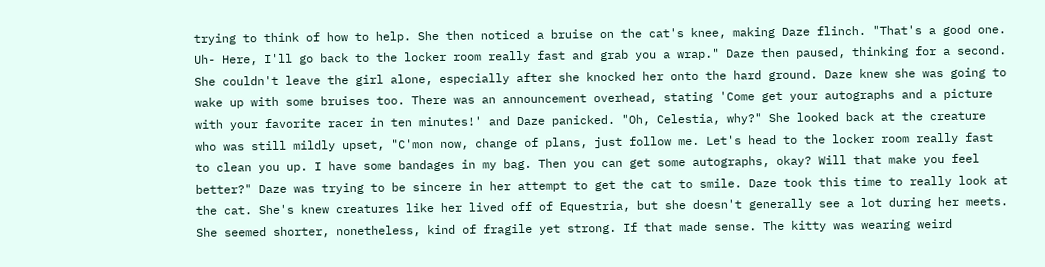trying to think of how to help. She then noticed a bruise on the cat's knee, making Daze flinch. "That's a good one. Uh- Here, I'll go back to the locker room really fast and grab you a wrap." Daze then paused, thinking for a second. She couldn't leave the girl alone, especially after she knocked her onto the hard ground. Daze knew she was going to wake up with some bruises too. There was an announcement overhead, stating 'Come get your autographs and a picture with your favorite racer in ten minutes!' and Daze panicked. "Oh, Celestia, why?" She looked back at the creature who was still mildly upset, "C'mon now, change of plans, just follow me. Let's head to the locker room really fast to clean you up. I have some bandages in my bag. Then you can get some autographs, okay? Will that make you feel better?" Daze was trying to be sincere in her attempt to get the cat to smile. Daze took this time to really look at the cat. She's knew creatures like her lived off of Equestria, but she doesn't generally see a lot during her meets. She seemed shorter, nonetheless, kind of fragile yet strong. If that made sense. The kitty was wearing weird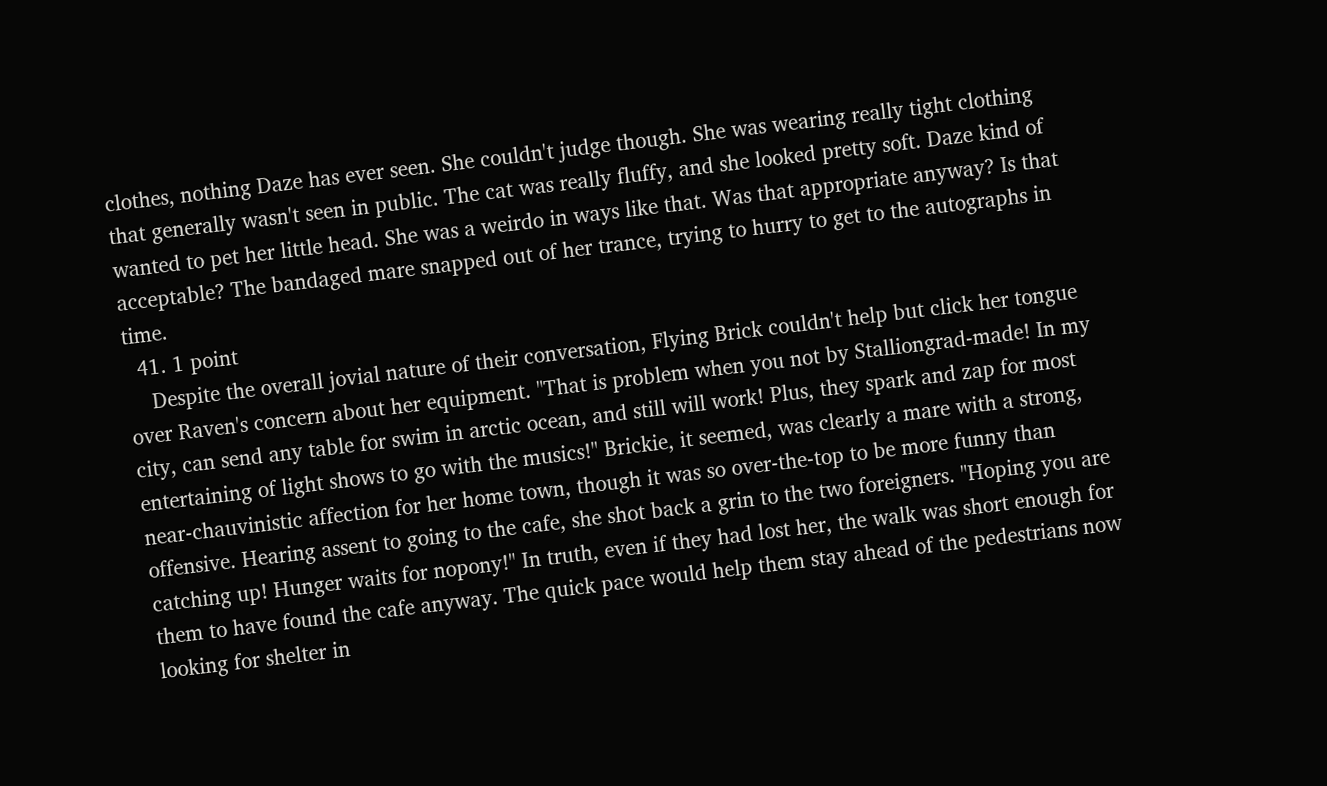clothes, nothing Daze has ever seen. She couldn't judge though. She was wearing really tight clothing that generally wasn't seen in public. The cat was really fluffy, and she looked pretty soft. Daze kind of wanted to pet her little head. She was a weirdo in ways like that. Was that appropriate anyway? Is that acceptable? The bandaged mare snapped out of her trance, trying to hurry to get to the autographs in time.
  41. 1 point
    Despite the overall jovial nature of their conversation, Flying Brick couldn't help but click her tongue over Raven's concern about her equipment. "That is problem when you not by Stalliongrad-made! In my city, can send any table for swim in arctic ocean, and still will work! Plus, they spark and zap for most entertaining of light shows to go with the musics!" Brickie, it seemed, was clearly a mare with a strong, near-chauvinistic affection for her home town, though it was so over-the-top to be more funny than offensive. Hearing assent to going to the cafe, she shot back a grin to the two foreigners. "Hoping you are catching up! Hunger waits for nopony!" In truth, even if they had lost her, the walk was short enough for them to have found the cafe anyway. The quick pace would help them stay ahead of the pedestrians now looking for shelter in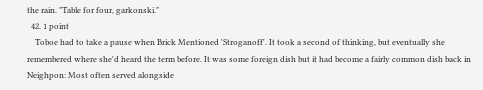the rain. "Table for four, garkonski."
  42. 1 point
    Toboe had to take a pause when Brick Mentioned 'Stroganoff'. It took a second of thinking, but eventually she remembered where she'd heard the term before. It was some foreign dish but it had become a fairly common dish back in Neighpon: Most often served alongside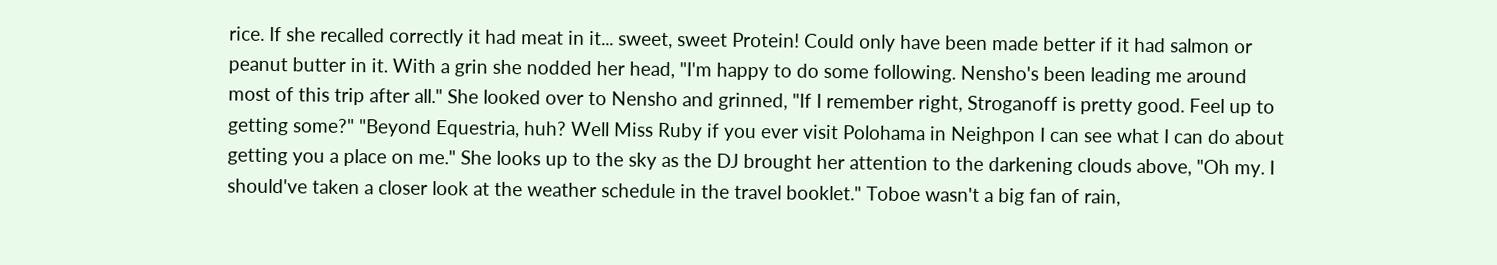rice. If she recalled correctly it had meat in it... sweet, sweet Protein! Could only have been made better if it had salmon or peanut butter in it. With a grin she nodded her head, "I'm happy to do some following. Nensho's been leading me around most of this trip after all." She looked over to Nensho and grinned, "If I remember right, Stroganoff is pretty good. Feel up to getting some?" "Beyond Equestria, huh? Well Miss Ruby if you ever visit Polohama in Neighpon I can see what I can do about getting you a place on me." She looks up to the sky as the DJ brought her attention to the darkening clouds above, "Oh my. I should've taken a closer look at the weather schedule in the travel booklet." Toboe wasn't a big fan of rain,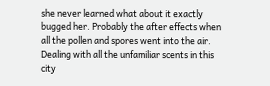she never learned what about it exactly bugged her. Probably the after effects when all the pollen and spores went into the air. Dealing with all the unfamiliar scents in this city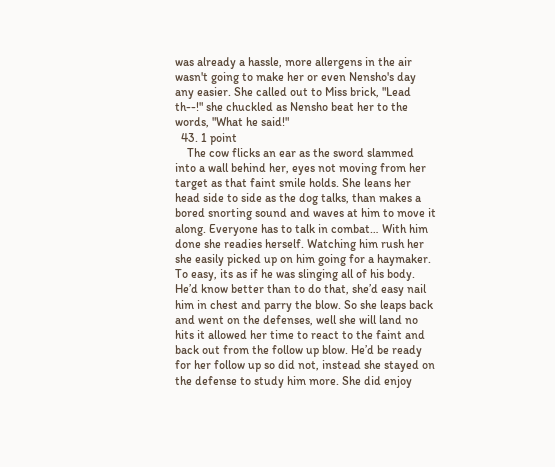was already a hassle, more allergens in the air wasn't going to make her or even Nensho's day any easier. She called out to Miss brick, "Lead th--!" she chuckled as Nensho beat her to the words, "What he said!"
  43. 1 point
    The cow flicks an ear as the sword slammed into a wall behind her, eyes not moving from her target as that faint smile holds. She leans her head side to side as the dog talks, than makes a bored snorting sound and waves at him to move it along. Everyone has to talk in combat… With him done she readies herself. Watching him rush her she easily picked up on him going for a haymaker. To easy, its as if he was slinging all of his body. He’d know better than to do that, she’d easy nail him in chest and parry the blow. So she leaps back and went on the defenses, well she will land no hits it allowed her time to react to the faint and back out from the follow up blow. He’d be ready for her follow up so did not, instead she stayed on the defense to study him more. She did enjoy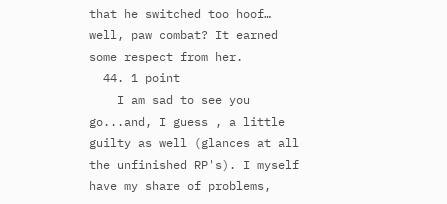that he switched too hoof… well, paw combat? It earned some respect from her.
  44. 1 point
    I am sad to see you go...and, I guess , a little guilty as well (glances at all the unfinished RP's). I myself have my share of problems,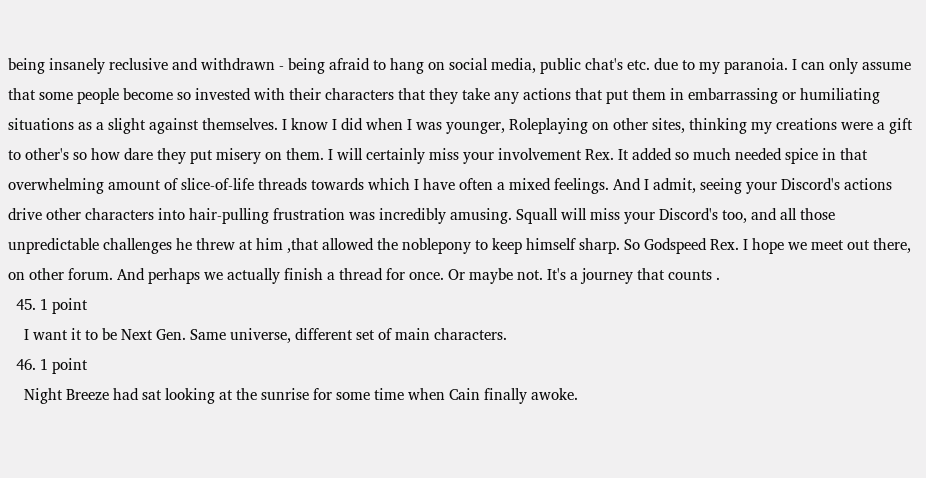being insanely reclusive and withdrawn - being afraid to hang on social media, public chat's etc. due to my paranoia. I can only assume that some people become so invested with their characters that they take any actions that put them in embarrassing or humiliating situations as a slight against themselves. I know I did when I was younger, Roleplaying on other sites, thinking my creations were a gift to other's so how dare they put misery on them. I will certainly miss your involvement Rex. It added so much needed spice in that overwhelming amount of slice-of-life threads towards which I have often a mixed feelings. And I admit, seeing your Discord's actions drive other characters into hair-pulling frustration was incredibly amusing. Squall will miss your Discord's too, and all those unpredictable challenges he threw at him ,that allowed the noblepony to keep himself sharp. So Godspeed Rex. I hope we meet out there, on other forum. And perhaps we actually finish a thread for once. Or maybe not. It's a journey that counts .
  45. 1 point
    I want it to be Next Gen. Same universe, different set of main characters.
  46. 1 point
    Night Breeze had sat looking at the sunrise for some time when Cain finally awoke.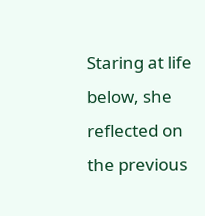Staring at life below, she reflected on the previous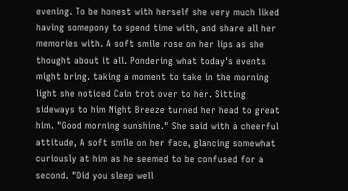evening. To be honest with herself she very much liked having somepony to spend time with, and share all her memories with. A soft smile rose on her lips as she thought about it all. Pondering what today's events might bring. taking a moment to take in the morning light she noticed Cain trot over to her. Sitting sideways to him Night Breeze turned her head to great him. "Good morning sunshine." She said with a cheerful attitude, A soft smile on her face, glancing somewhat curiously at him as he seemed to be confused for a second. "Did you sleep well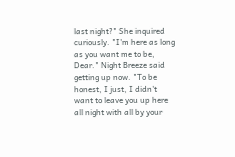last night?" She inquired curiously. "I'm here as long as you want me to be, Dear." Night Breeze said getting up now. "To be honest, I just, I didn't want to leave you up here all night with all by your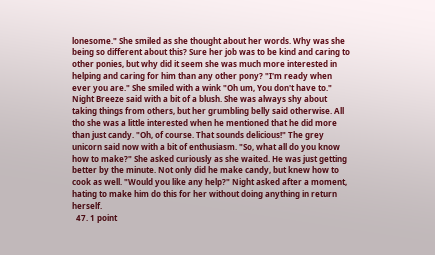lonesome." She smiled as she thought about her words. Why was she being so different about this? Sure her job was to be kind and caring to other ponies, but why did it seem she was much more interested in helping and caring for him than any other pony? "I'm ready when ever you are." She smiled with a wink "Oh um, You don't have to." Night Breeze said with a bit of a blush. She was always shy about taking things from others, but her grumbling belly said otherwise. All tho she was a little interested when he mentioned that he did more than just candy. "Oh, of course. That sounds delicious!" The grey unicorn said now with a bit of enthusiasm. "So, what all do you know how to make?" She asked curiously as she waited. He was just getting better by the minute. Not only did he make candy, but knew how to cook as well. "Would you like any help?" Night asked after a moment, hating to make him do this for her without doing anything in return herself.
  47. 1 point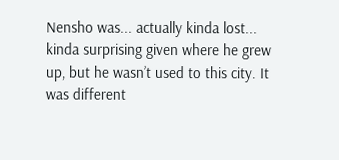Nensho was... actually kinda lost... kinda surprising given where he grew up, but he wasn’t used to this city. It was different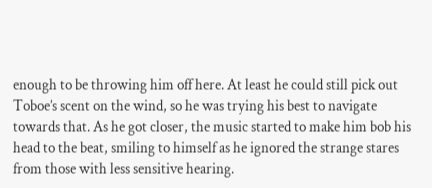enough to be throwing him off here. At least he could still pick out Toboe’s scent on the wind, so he was trying his best to navigate towards that. As he got closer, the music started to make him bob his head to the beat, smiling to himself as he ignored the strange stares from those with less sensitive hearing.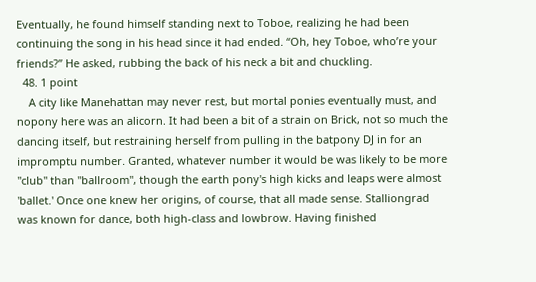Eventually, he found himself standing next to Toboe, realizing he had been continuing the song in his head since it had ended. “Oh, hey Toboe, who’re your friends?” He asked, rubbing the back of his neck a bit and chuckling.
  48. 1 point
    A city like Manehattan may never rest, but mortal ponies eventually must, and nopony here was an alicorn. It had been a bit of a strain on Brick, not so much the dancing itself, but restraining herself from pulling in the batpony DJ in for an impromptu number. Granted, whatever number it would be was likely to be more "club" than "ballroom", though the earth pony's high kicks and leaps were almost 'ballet.' Once one knew her origins, of course, that all made sense. Stalliongrad was known for dance, both high-class and lowbrow. Having finished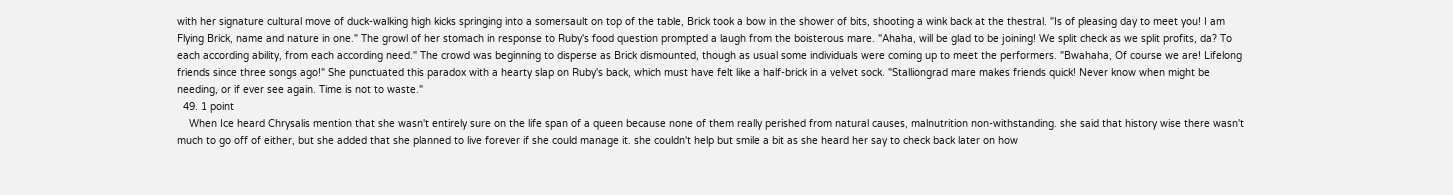with her signature cultural move of duck-walking high kicks springing into a somersault on top of the table, Brick took a bow in the shower of bits, shooting a wink back at the thestral. "Is of pleasing day to meet you! I am Flying Brick, name and nature in one." The growl of her stomach in response to Ruby's food question prompted a laugh from the boisterous mare. "Ahaha, will be glad to be joining! We split check as we split profits, da? To each according ability, from each according need." The crowd was beginning to disperse as Brick dismounted, though as usual some individuals were coming up to meet the performers. "Bwahaha, Of course we are! Lifelong friends since three songs ago!" She punctuated this paradox with a hearty slap on Ruby's back, which must have felt like a half-brick in a velvet sock. "Stalliongrad mare makes friends quick! Never know when might be needing, or if ever see again. Time is not to waste."
  49. 1 point
    When Ice heard Chrysalis mention that she wasn't entirely sure on the life span of a queen because none of them really perished from natural causes, malnutrition non-withstanding. she said that history wise there wasn't much to go off of either, but she added that she planned to live forever if she could manage it. she couldn't help but smile a bit as she heard her say to check back later on how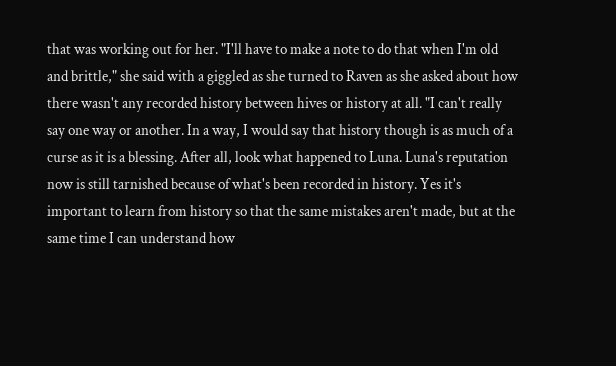that was working out for her. "I'll have to make a note to do that when I'm old and brittle," she said with a giggled as she turned to Raven as she asked about how there wasn't any recorded history between hives or history at all. "I can't really say one way or another. In a way, I would say that history though is as much of a curse as it is a blessing. After all, look what happened to Luna. Luna's reputation now is still tarnished because of what's been recorded in history. Yes it's important to learn from history so that the same mistakes aren't made, but at the same time I can understand how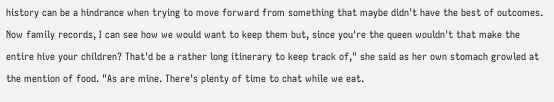history can be a hindrance when trying to move forward from something that maybe didn't have the best of outcomes. Now family records, I can see how we would want to keep them but, since you're the queen wouldn't that make the entire hive your children? That'd be a rather long itinerary to keep track of," she said as her own stomach growled at the mention of food. "As are mine. There's plenty of time to chat while we eat.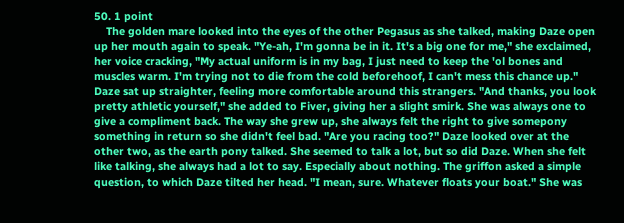50. 1 point
    The golden mare looked into the eyes of the other Pegasus as she talked, making Daze open up her mouth again to speak. "Ye-ah, I'm gonna be in it. It's a big one for me," she exclaimed, her voice cracking, "My actual uniform is in my bag, I just need to keep the 'ol bones and muscles warm. I'm trying not to die from the cold beforehoof, I can't mess this chance up." Daze sat up straighter, feeling more comfortable around this strangers. "And thanks, you look pretty athletic yourself," she added to Fiver, giving her a slight smirk. She was always one to give a compliment back. The way she grew up, she always felt the right to give somepony something in return so she didn't feel bad. "Are you racing too?" Daze looked over at the other two, as the earth pony talked. She seemed to talk a lot, but so did Daze. When she felt like talking, she always had a lot to say. Especially about nothing. The griffon asked a simple question, to which Daze tilted her head. "I mean, sure. Whatever floats your boat." She was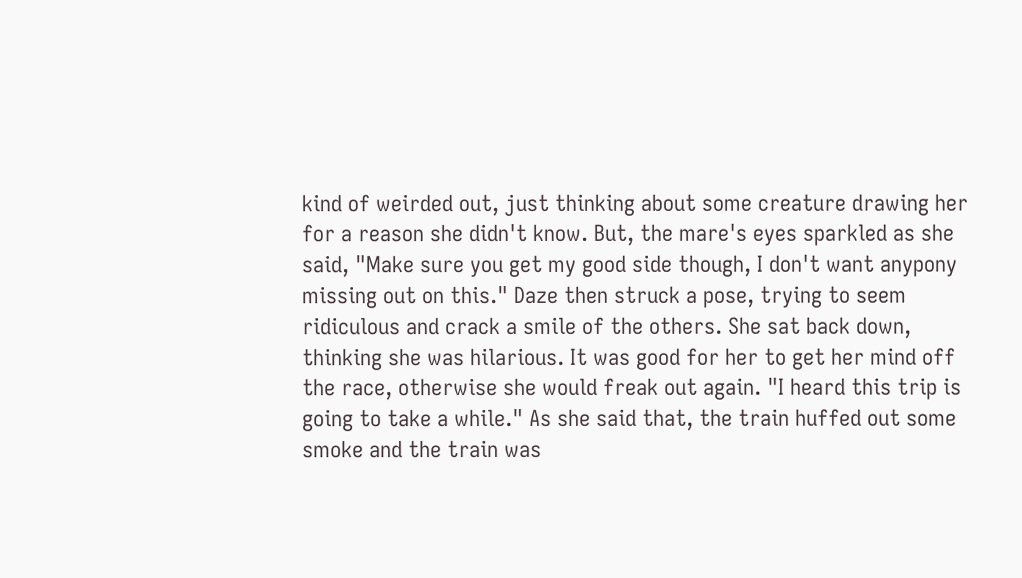kind of weirded out, just thinking about some creature drawing her for a reason she didn't know. But, the mare's eyes sparkled as she said, "Make sure you get my good side though, I don't want anypony missing out on this." Daze then struck a pose, trying to seem ridiculous and crack a smile of the others. She sat back down, thinking she was hilarious. It was good for her to get her mind off the race, otherwise she would freak out again. "I heard this trip is going to take a while." As she said that, the train huffed out some smoke and the train was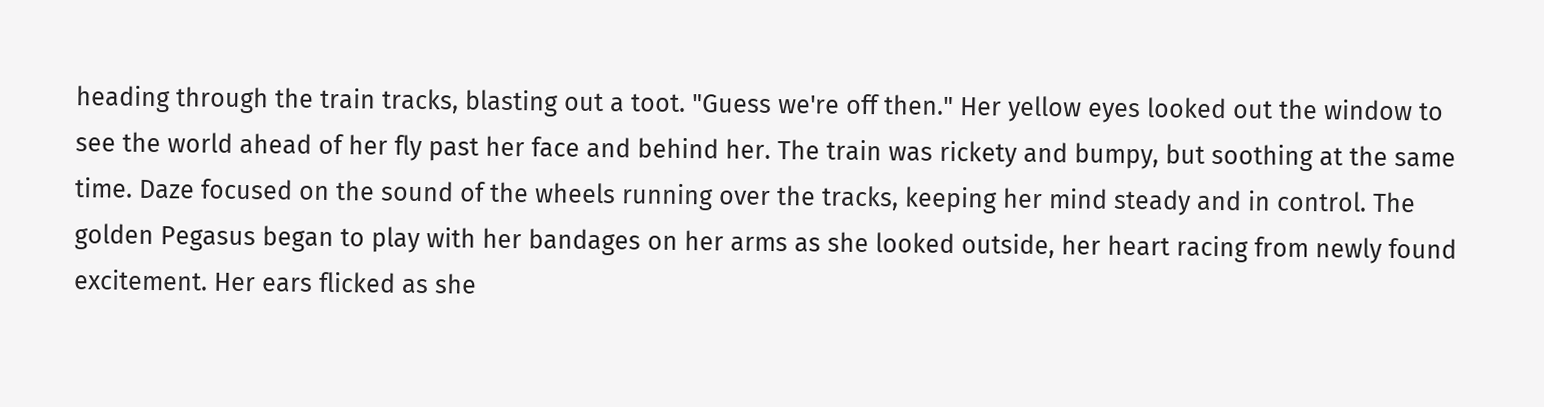heading through the train tracks, blasting out a toot. "Guess we're off then." Her yellow eyes looked out the window to see the world ahead of her fly past her face and behind her. The train was rickety and bumpy, but soothing at the same time. Daze focused on the sound of the wheels running over the tracks, keeping her mind steady and in control. The golden Pegasus began to play with her bandages on her arms as she looked outside, her heart racing from newly found excitement. Her ears flicked as she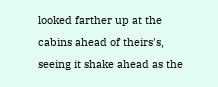looked farther up at the cabins ahead of theirs's, seeing it shake ahead as the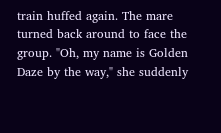train huffed again. The mare turned back around to face the group. "Oh, my name is Golden Daze by the way," she suddenly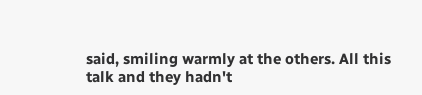said, smiling warmly at the others. All this talk and they hadn't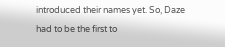introduced their names yet. So, Daze had to be the first to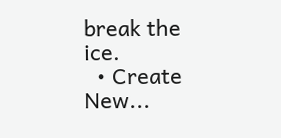break the ice.
  • Create New...